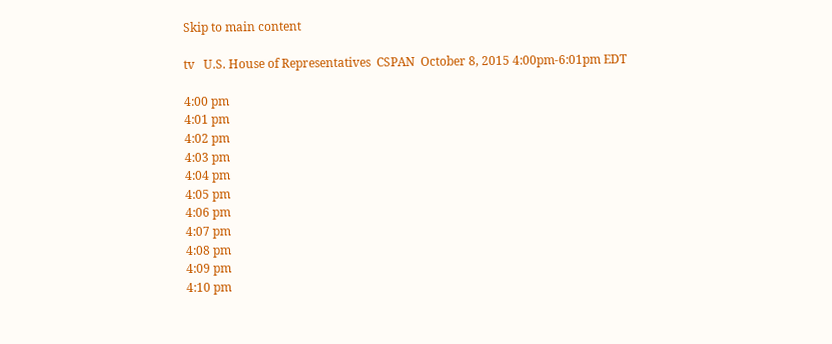Skip to main content

tv   U.S. House of Representatives  CSPAN  October 8, 2015 4:00pm-6:01pm EDT

4:00 pm
4:01 pm
4:02 pm
4:03 pm
4:04 pm
4:05 pm
4:06 pm
4:07 pm
4:08 pm
4:09 pm
4:10 pm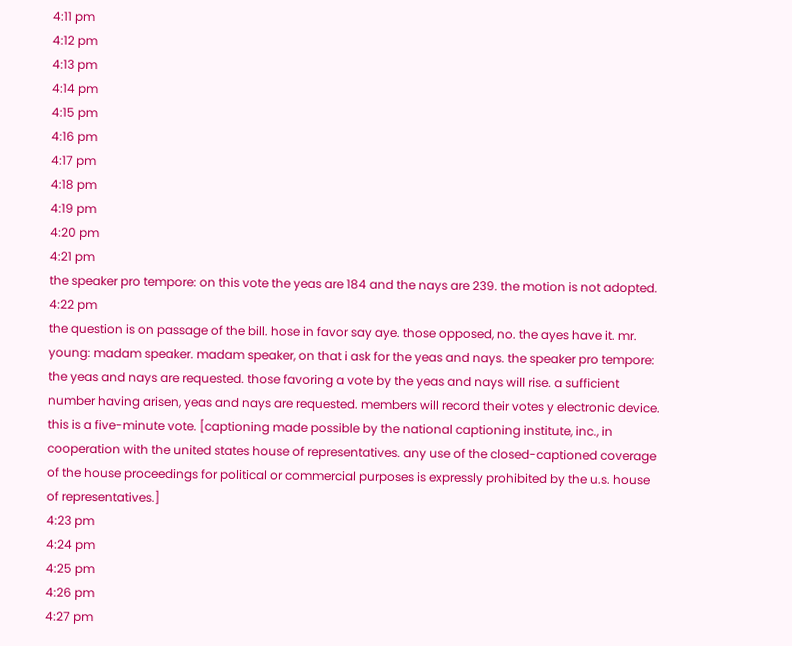4:11 pm
4:12 pm
4:13 pm
4:14 pm
4:15 pm
4:16 pm
4:17 pm
4:18 pm
4:19 pm
4:20 pm
4:21 pm
the speaker pro tempore: on this vote the yeas are 184 and the nays are 239. the motion is not adopted.
4:22 pm
the question is on passage of the bill. hose in favor say aye. those opposed, no. the ayes have it. mr. young: madam speaker. madam speaker, on that i ask for the yeas and nays. the speaker pro tempore: the yeas and nays are requested. those favoring a vote by the yeas and nays will rise. a sufficient number having arisen, yeas and nays are requested. members will record their votes y electronic device. this is a five-minute vote. [captioning made possible by the national captioning institute, inc., in cooperation with the united states house of representatives. any use of the closed-captioned coverage of the house proceedings for political or commercial purposes is expressly prohibited by the u.s. house of representatives.]
4:23 pm
4:24 pm
4:25 pm
4:26 pm
4:27 pm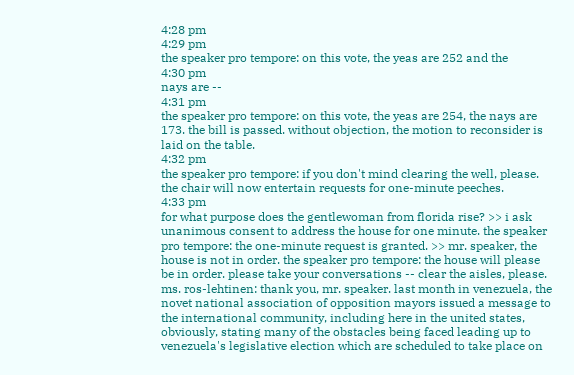4:28 pm
4:29 pm
the speaker pro tempore: on this vote, the yeas are 252 and the
4:30 pm
nays are --
4:31 pm
the speaker pro tempore: on this vote, the yeas are 254, the nays are 173. the bill is passed. without objection, the motion to reconsider is laid on the table.
4:32 pm
the speaker pro tempore: if you don't mind clearing the well, please. the chair will now entertain requests for one-minute peeches.
4:33 pm
for what purpose does the gentlewoman from florida rise? >> i ask unanimous consent to address the house for one minute. the speaker pro tempore: the one-minute request is granted. >> mr. speaker, the house is not in order. the speaker pro tempore: the house will please be in order. please take your conversations -- clear the aisles, please. ms. ros-lehtinen: thank you, mr. speaker. last month in venezuela, the novet national association of opposition mayors issued a message to the international community, including here in the united states, obviously, stating many of the obstacles being faced leading up to venezuela's legislative election which are scheduled to take place on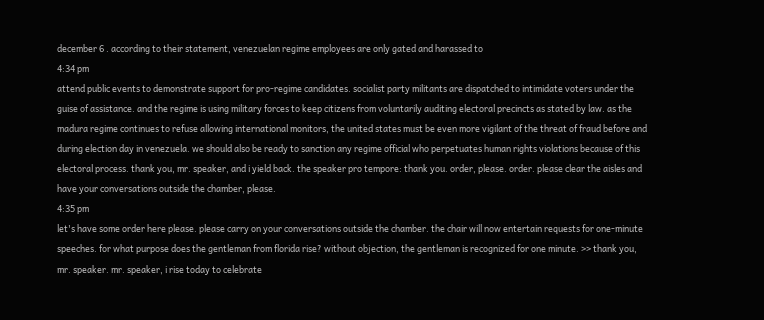december 6 . according to their statement, venezuelan regime employees are only gated and harassed to
4:34 pm
attend public events to demonstrate support for pro-regime candidates. socialist party militants are dispatched to intimidate voters under the guise of assistance. and the regime is using military forces to keep citizens from voluntarily auditing electoral precincts as stated by law. as the madura regime continues to refuse allowing international monitors, the united states must be even more vigilant of the threat of fraud before and during election day in venezuela. we should also be ready to sanction any regime official who perpetuates human rights violations because of this electoral process. thank you, mr. speaker, and i yield back. the speaker pro tempore: thank you. order, please. order. please clear the aisles and have your conversations outside the chamber, please.
4:35 pm
let's have some order here please. please carry on your conversations outside the chamber. the chair will now entertain requests for one-minute speeches. for what purpose does the gentleman from florida rise? without objection, the gentleman is recognized for one minute. >> thank you, mr. speaker. mr. speaker, i rise today to celebrate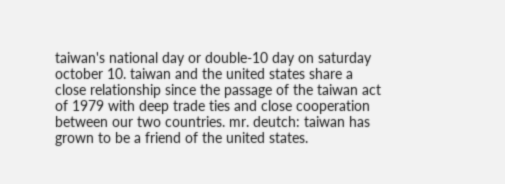taiwan's national day or double-10 day on saturday october 10. taiwan and the united states share a close relationship since the passage of the taiwan act of 1979 with deep trade ties and close cooperation between our two countries. mr. deutch: taiwan has grown to be a friend of the united states.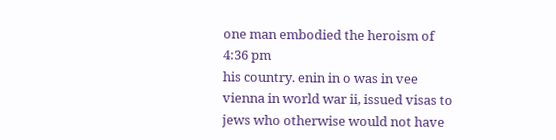one man embodied the heroism of
4:36 pm
his country. enin in o was in vee vienna in world war ii, issued visas to jews who otherwise would not have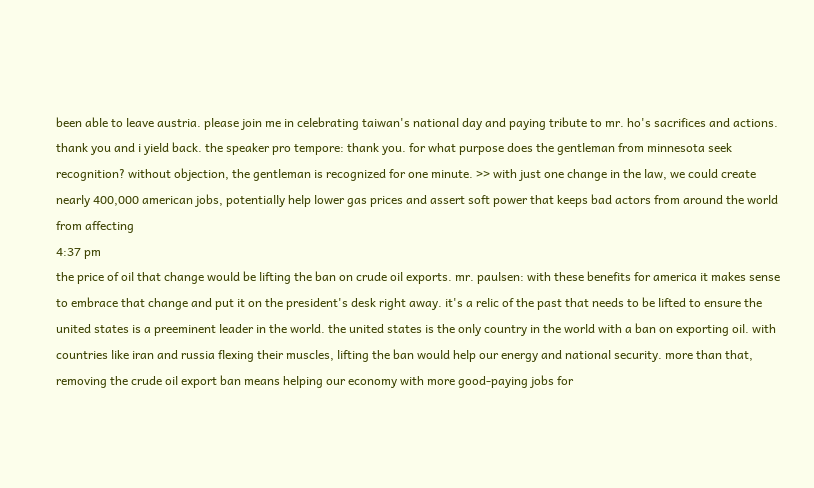been able to leave austria. please join me in celebrating taiwan's national day and paying tribute to mr. ho's sacrifices and actions. thank you and i yield back. the speaker pro tempore: thank you. for what purpose does the gentleman from minnesota seek recognition? without objection, the gentleman is recognized for one minute. >> with just one change in the law, we could create nearly 400,000 american jobs, potentially help lower gas prices and assert soft power that keeps bad actors from around the world from affecting
4:37 pm
the price of oil that change would be lifting the ban on crude oil exports. mr. paulsen: with these benefits for america it makes sense to embrace that change and put it on the president's desk right away. it's a relic of the past that needs to be lifted to ensure the united states is a preeminent leader in the world. the united states is the only country in the world with a ban on exporting oil. with countries like iran and russia flexing their muscles, lifting the ban would help our energy and national security. more than that, removing the crude oil export ban means helping our economy with more good-paying jobs for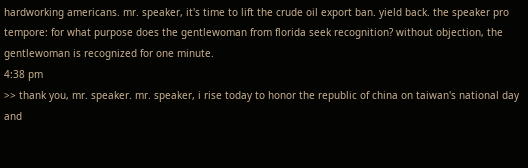hardworking americans. mr. speaker, it's time to lift the crude oil export ban. yield back. the speaker pro tempore: for what purpose does the gentlewoman from florida seek recognition? without objection, the gentlewoman is recognized for one minute.
4:38 pm
>> thank you, mr. speaker. mr. speaker, i rise today to honor the republic of china on taiwan's national day and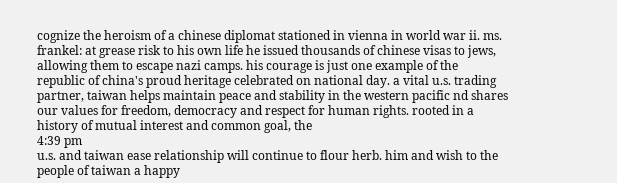cognize the heroism of a chinese diplomat stationed in vienna in world war ii. ms. frankel: at grease risk to his own life he issued thousands of chinese visas to jews, allowing them to escape nazi camps. his courage is just one example of the republic of china's proud heritage celebrated on national day. a vital u.s. trading partner, taiwan helps maintain peace and stability in the western pacific nd shares our values for freedom, democracy and respect for human rights. rooted in a history of mutual interest and common goal, the
4:39 pm
u.s. and taiwan ease relationship will continue to flour herb. him and wish to the people of taiwan a happy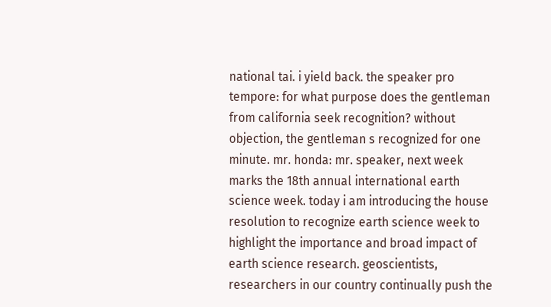national tai. i yield back. the speaker pro tempore: for what purpose does the gentleman from california seek recognition? without objection, the gentleman s recognized for one minute. mr. honda: mr. speaker, next week marks the 18th annual international earth science week. today i am introducing the house resolution to recognize earth science week to highlight the importance and broad impact of earth science research. geoscientists, researchers in our country continually push the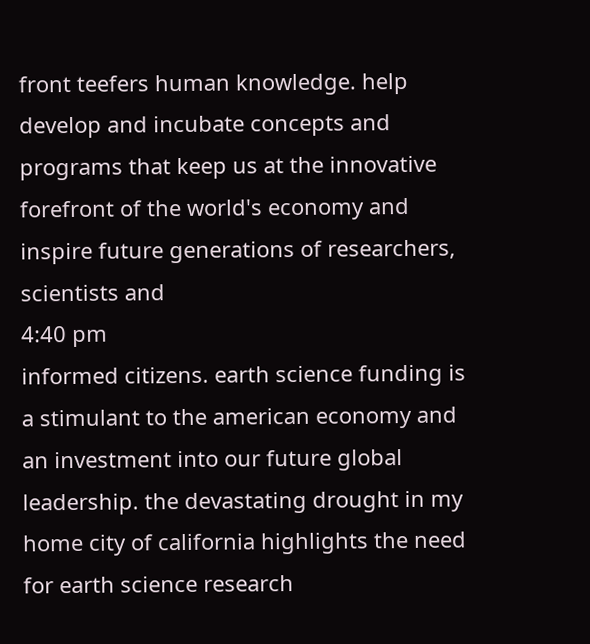front teefers human knowledge. help develop and incubate concepts and programs that keep us at the innovative forefront of the world's economy and inspire future generations of researchers, scientists and
4:40 pm
informed citizens. earth science funding is a stimulant to the american economy and an investment into our future global leadership. the devastating drought in my home city of california highlights the need for earth science research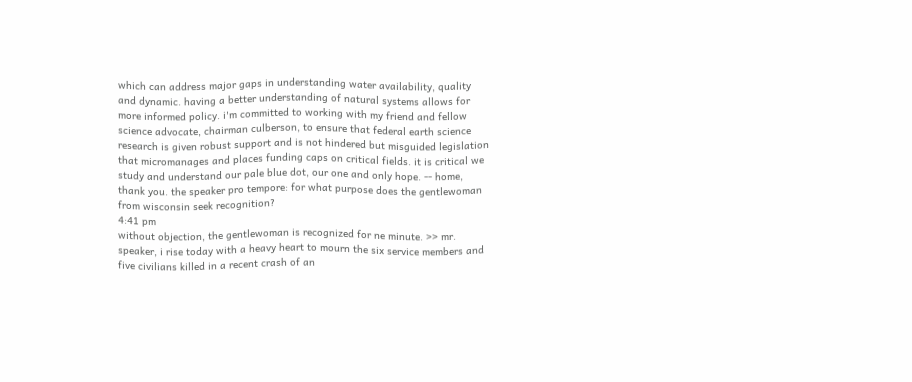which can address major gaps in understanding water availability, quality and dynamic. having a better understanding of natural systems allows for more informed policy. i'm committed to working with my friend and fellow science advocate, chairman culberson, to ensure that federal earth science research is given robust support and is not hindered but misguided legislation that micromanages and places funding caps on critical fields. it is critical we study and understand our pale blue dot, our one and only hope. -- home, thank you. the speaker pro tempore: for what purpose does the gentlewoman from wisconsin seek recognition?
4:41 pm
without objection, the gentlewoman is recognized for ne minute. >> mr. speaker, i rise today with a heavy heart to mourn the six service members and five civilians killed in a recent crash of an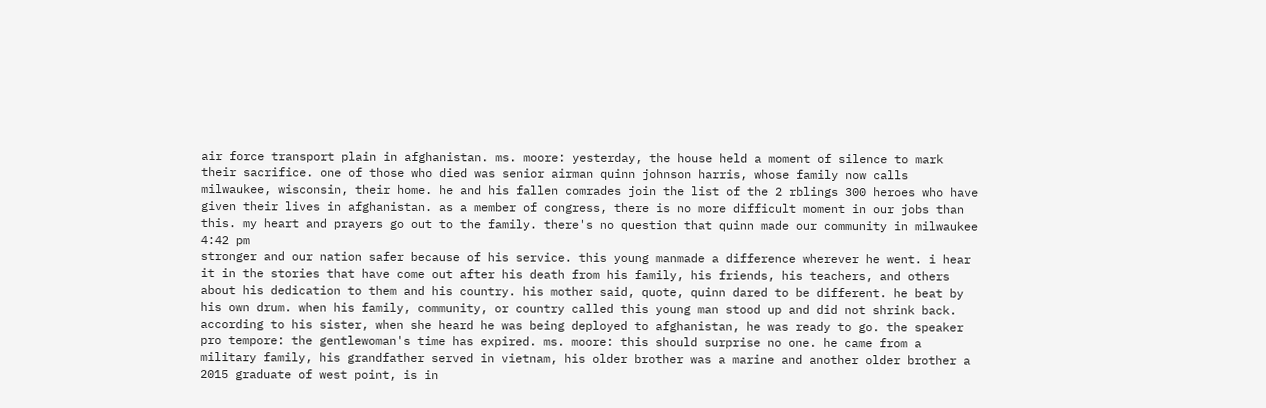air force transport plain in afghanistan. ms. moore: yesterday, the house held a moment of silence to mark their sacrifice. one of those who died was senior airman quinn johnson harris, whose family now calls milwaukee, wisconsin, their home. he and his fallen comrades join the list of the 2 rblings 300 heroes who have given their lives in afghanistan. as a member of congress, there is no more difficult moment in our jobs than this. my heart and prayers go out to the family. there's no question that quinn made our community in milwaukee
4:42 pm
stronger and our nation safer because of his service. this young manmade a difference wherever he went. i hear it in the stories that have come out after his death from his family, his friends, his teachers, and others about his dedication to them and his country. his mother said, quote, quinn dared to be different. he beat by his own drum. when his family, community, or country called this young man stood up and did not shrink back. according to his sister, when she heard he was being deployed to afghanistan, he was ready to go. the speaker pro tempore: the gentlewoman's time has expired. ms. moore: this should surprise no one. he came from a military family, his grandfather served in vietnam, his older brother was a marine and another older brother a 2015 graduate of west point, is in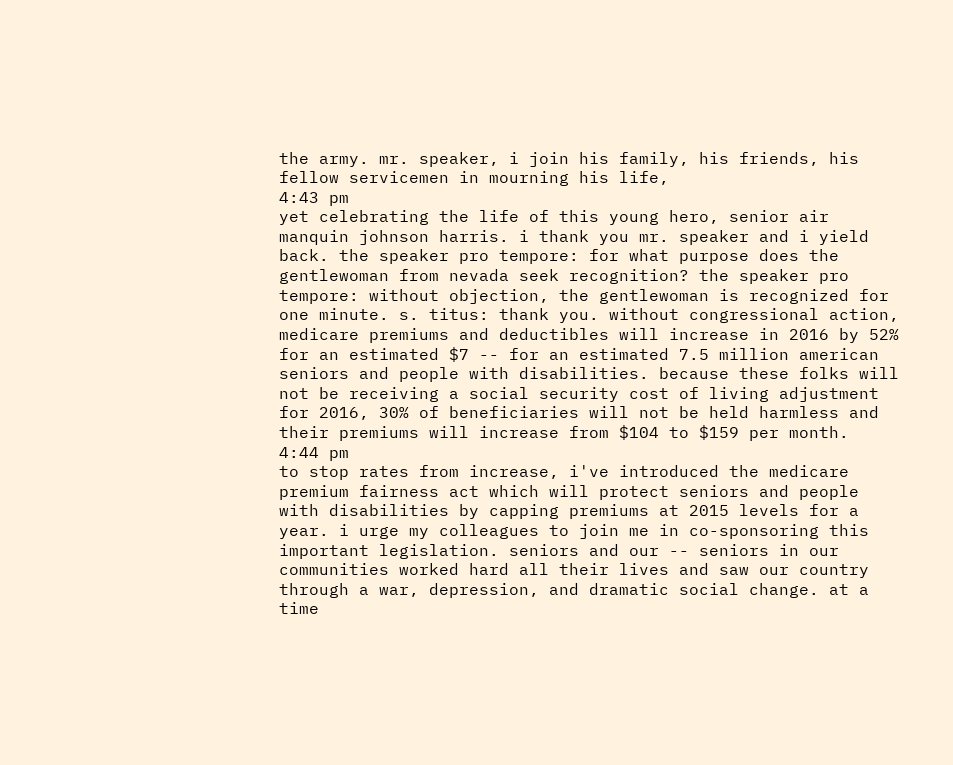the army. mr. speaker, i join his family, his friends, his fellow servicemen in mourning his life,
4:43 pm
yet celebrating the life of this young hero, senior air manquin johnson harris. i thank you mr. speaker and i yield back. the speaker pro tempore: for what purpose does the gentlewoman from nevada seek recognition? the speaker pro tempore: without objection, the gentlewoman is recognized for one minute. s. titus: thank you. without congressional action, medicare premiums and deductibles will increase in 2016 by 52% for an estimated $7 -- for an estimated 7.5 million american seniors and people with disabilities. because these folks will not be receiving a social security cost of living adjustment for 2016, 30% of beneficiaries will not be held harmless and their premiums will increase from $104 to $159 per month.
4:44 pm
to stop rates from increase, i've introduced the medicare premium fairness act which will protect seniors and people with disabilities by capping premiums at 2015 levels for a year. i urge my colleagues to join me in co-sponsoring this important legislation. seniors and our -- seniors in our communities worked hard all their lives and saw our country through a war, depression, and dramatic social change. at a time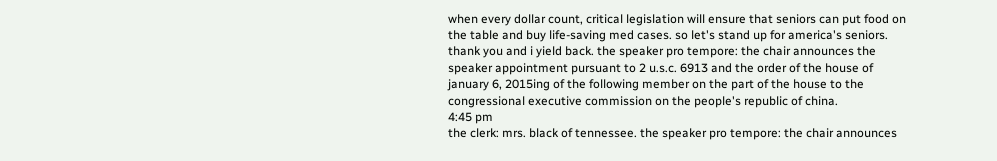when every dollar count, critical legislation will ensure that seniors can put food on the table and buy life-saving med cases. so let's stand up for america's seniors. thank you and i yield back. the speaker pro tempore: the chair announces the speaker appointment pursuant to 2 u.s.c. 6913 and the order of the house of january 6, 2015ing of the following member on the part of the house to the congressional executive commission on the people's republic of china.
4:45 pm
the clerk: mrs. black of tennessee. the speaker pro tempore: the chair announces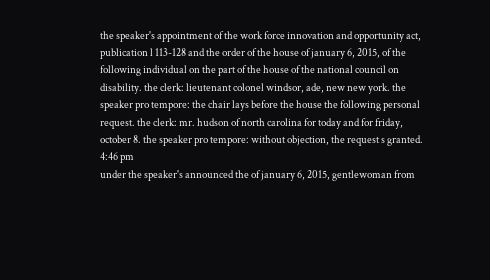the speaker's appointment of the work force innovation and opportunity act, publication l 113-128 and the order of the house of january 6, 2015, of the following individual on the part of the house of the national council on disability. the clerk: lieutenant colonel windsor, ade, new new york. the speaker pro tempore: the chair lays before the house the following personal request. the clerk: mr. hudson of north carolina for today and for friday, october 8. the speaker pro tempore: without objection, the request s granted.
4:46 pm
under the speaker's announced the of january 6, 2015, gentlewoman from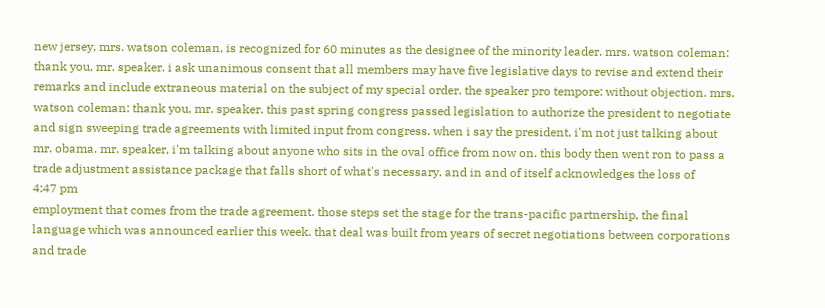new jersey, mrs. watson coleman, is recognized for 60 minutes as the designee of the minority leader. mrs. watson coleman: thank you, mr. speaker. i ask unanimous consent that all members may have five legislative days to revise and extend their remarks and include extraneous material on the subject of my special order. the speaker pro tempore: without objection. mrs. watson coleman: thank you, mr. speaker. this past spring congress passed legislation to authorize the president to negotiate and sign sweeping trade agreements with limited input from congress. when i say the president, i'm not just talking about mr. obama. mr. speaker, i'm talking about anyone who sits in the oval office from now on. this body then went ron to pass a trade adjustment assistance package that falls short of what's necessary. and in and of itself acknowledges the loss of
4:47 pm
employment that comes from the trade agreement. those steps set the stage for the trans-pacific partnership, the final language which was announced earlier this week. that deal was built from years of secret negotiations between corporations and trade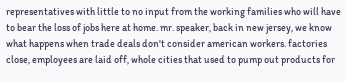representatives with little to no input from the working families who will have to bear the loss of jobs here at home. mr. speaker, back in new jersey, we know what happens when trade deals don't consider american workers. factories close, employees are laid off, whole cities that used to pump out products for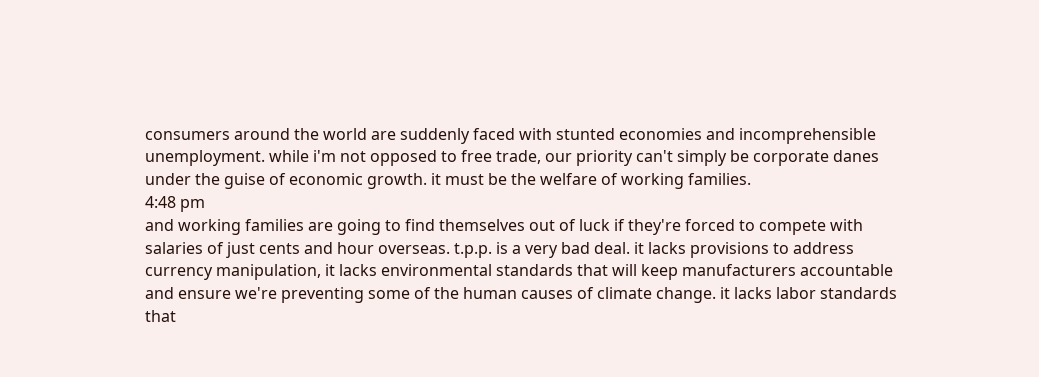consumers around the world are suddenly faced with stunted economies and incomprehensible unemployment. while i'm not opposed to free trade, our priority can't simply be corporate danes under the guise of economic growth. it must be the welfare of working families.
4:48 pm
and working families are going to find themselves out of luck if they're forced to compete with salaries of just cents and hour overseas. t.p.p. is a very bad deal. it lacks provisions to address currency manipulation, it lacks environmental standards that will keep manufacturers accountable and ensure we're preventing some of the human causes of climate change. it lacks labor standards that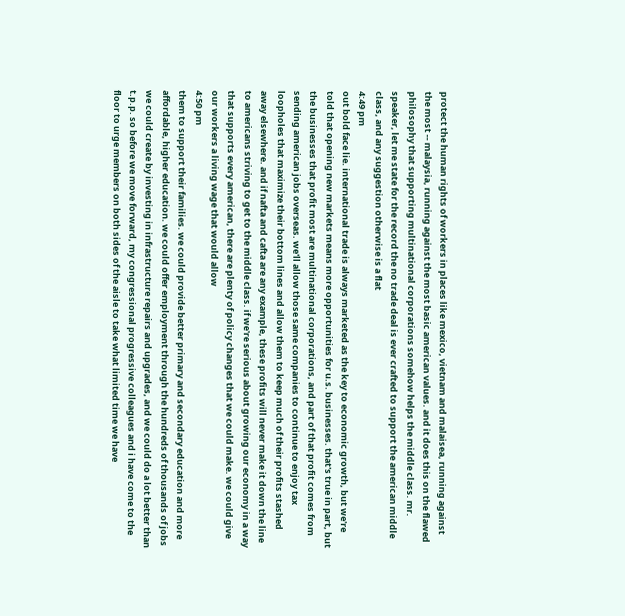protect the human rights of workers in places like mexico, vietnam and malaisea, running against the most -- malaysia, running against the most basic american values. and it does this on the flawed philosophy that supporting multinational corporations somehow helps the middle class. mr. speaker, let me state for the record the no trade deal is ever crafted to support the american middle class, and any suggestion otherwise is a flat
4:49 pm
out bold face lie. international trade is always marketed as the key to economic growth, but we're told that opening new markets means more opportunities for u.s. businesses. that's true in part, but the businesses that profit most are multinational corporations, and part of that profit comes from sending american jobs overseas. we'll allow those same companies to continue to enjoy tax loopholes that maximize their bottom lines and allow them to keep much of their profits stashed away elsewhere. and if nafta and cafta are any example, these profits will never make it down the line to americans striving to get to the middle class. if we're serious about growing our economy in a way that supports every american, there are plenty of policy changes that we could make. we could give our workers a living wage that would allow
4:50 pm
them to support their families. we could provide better primary and secondary education and more affordable, higher education. we could offer employment through the hundreds of thousands of jobs we could create by investing in infrastructure repairs and upgrades, and we could do a lot better than t.p.p. so before we move forward, my congressional progressive colleagues and i have come to the floor to urge members on both sides of the aisle to take what limited time we have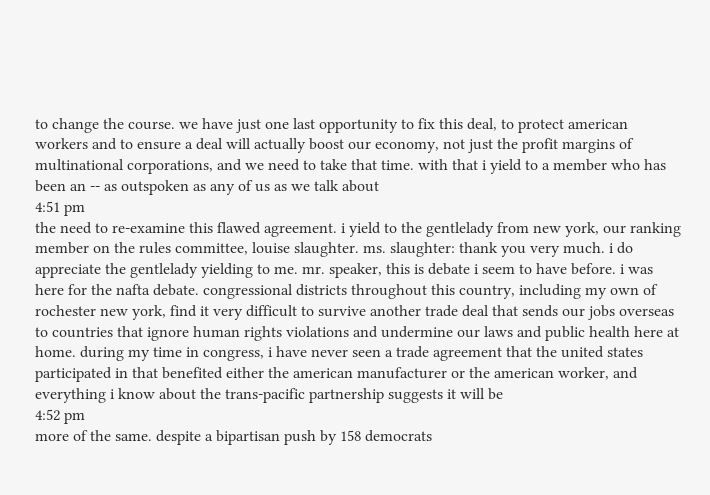to change the course. we have just one last opportunity to fix this deal, to protect american workers and to ensure a deal will actually boost our economy, not just the profit margins of multinational corporations, and we need to take that time. with that i yield to a member who has been an -- as outspoken as any of us as we talk about
4:51 pm
the need to re-examine this flawed agreement. i yield to the gentlelady from new york, our ranking member on the rules committee, louise slaughter. ms. slaughter: thank you very much. i do appreciate the gentlelady yielding to me. mr. speaker, this is debate i seem to have before. i was here for the nafta debate. congressional districts throughout this country, including my own of rochester new york, find it very difficult to survive another trade deal that sends our jobs overseas to countries that ignore human rights violations and undermine our laws and public health here at home. during my time in congress, i have never seen a trade agreement that the united states participated in that benefited either the american manufacturer or the american worker, and everything i know about the trans-pacific partnership suggests it will be
4:52 pm
more of the same. despite a bipartisan push by 158 democrats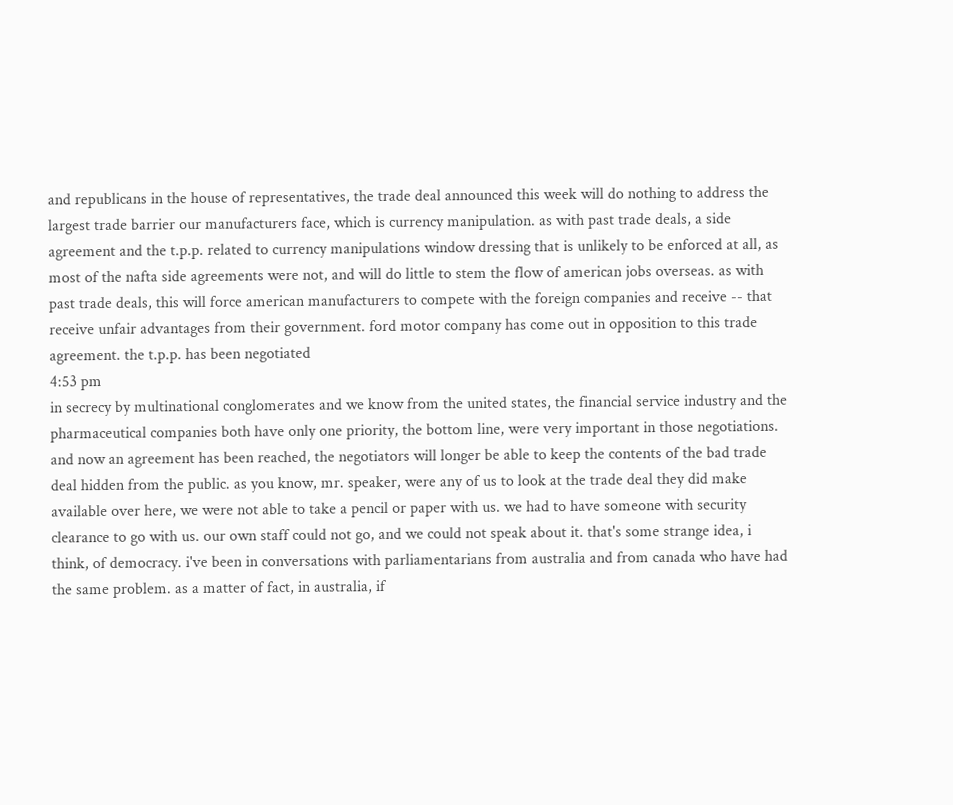and republicans in the house of representatives, the trade deal announced this week will do nothing to address the largest trade barrier our manufacturers face, which is currency manipulation. as with past trade deals, a side agreement and the t.p.p. related to currency manipulations window dressing that is unlikely to be enforced at all, as most of the nafta side agreements were not, and will do little to stem the flow of american jobs overseas. as with past trade deals, this will force american manufacturers to compete with the foreign companies and receive -- that receive unfair advantages from their government. ford motor company has come out in opposition to this trade agreement. the t.p.p. has been negotiated
4:53 pm
in secrecy by multinational conglomerates and we know from the united states, the financial service industry and the pharmaceutical companies both have only one priority, the bottom line, were very important in those negotiations. and now an agreement has been reached, the negotiators will longer be able to keep the contents of the bad trade deal hidden from the public. as you know, mr. speaker, were any of us to look at the trade deal they did make available over here, we were not able to take a pencil or paper with us. we had to have someone with security clearance to go with us. our own staff could not go, and we could not speak about it. that's some strange idea, i think, of democracy. i've been in conversations with parliamentarians from australia and from canada who have had the same problem. as a matter of fact, in australia, if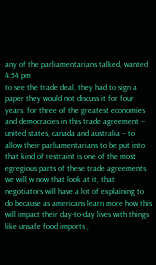any of the parliamentarians talked, wanted
4:54 pm
to see the trade deal, they had to sign a paper they would not discuss it for four years. for three of the greatest economies and democracies in this trade agreement -- united states, canada and australia -- to allow their parliamentarians to be put into that kind of restraint is one of the most egregious parts of these trade agreements. we will w now that look at it, that negotiators will have a lot of explaining to do because as americans learn more how this will impact their day-to-day lives with things like unsafe food imports ,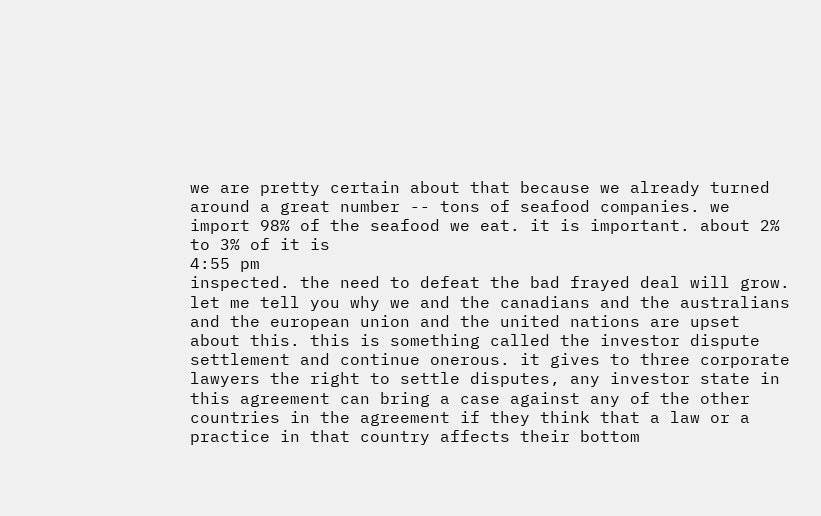we are pretty certain about that because we already turned around a great number -- tons of seafood companies. we import 98% of the seafood we eat. it is important. about 2% to 3% of it is
4:55 pm
inspected. the need to defeat the bad frayed deal will grow. let me tell you why we and the canadians and the australians and the european union and the united nations are upset about this. this is something called the investor dispute settlement and continue onerous. it gives to three corporate lawyers the right to settle disputes, any investor state in this agreement can bring a case against any of the other countries in the agreement if they think that a law or a practice in that country affects their bottom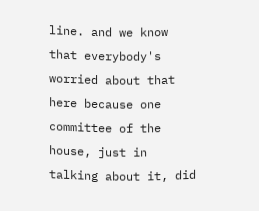line. and we know that everybody's worried about that here because one committee of the house, just in talking about it, did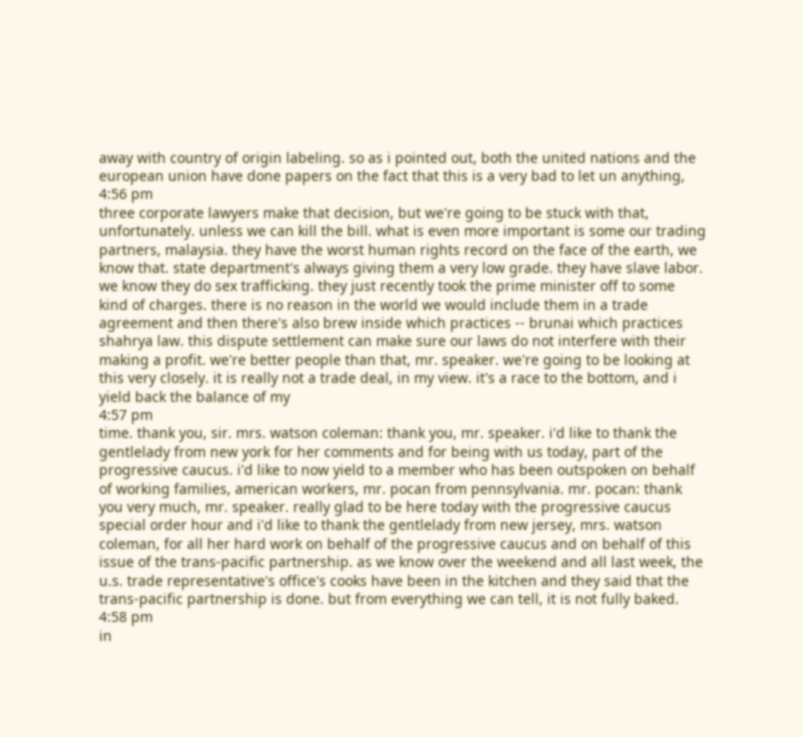away with country of origin labeling. so as i pointed out, both the united nations and the european union have done papers on the fact that this is a very bad to let un anything,
4:56 pm
three corporate lawyers make that decision, but we're going to be stuck with that, unfortunately. unless we can kill the bill. what is even more important is some our trading partners, malaysia. they have the worst human rights record on the face of the earth, we know that. state department's always giving them a very low grade. they have slave labor. we know they do sex trafficking. they just recently took the prime minister off to some kind of charges. there is no reason in the world we would include them in a trade agreement and then there's also brew inside which practices -- brunai which practices shahrya law. this dispute settlement can make sure our laws do not interfere with their making a profit. we're better people than that, mr. speaker. we're going to be looking at this very closely. it is really not a trade deal, in my view. it's a race to the bottom, and i yield back the balance of my
4:57 pm
time. thank you, sir. mrs. watson coleman: thank you, mr. speaker. i'd like to thank the gentlelady from new york for her comments and for being with us today, part of the progressive caucus. i'd like to now yield to a member who has been outspoken on behalf of working families, american workers, mr. pocan from pennsylvania. mr. pocan: thank you very much, mr. speaker. really glad to be here today with the progressive caucus special order hour and i'd like to thank the gentlelady from new jersey, mrs. watson coleman, for all her hard work on behalf of the progressive caucus and on behalf of this issue of the trans-pacific partnership. as we know over the weekend and all last week, the u.s. trade representative's office's cooks have been in the kitchen and they said that the trans-pacific partnership is done. but from everything we can tell, it is not fully baked.
4:58 pm
in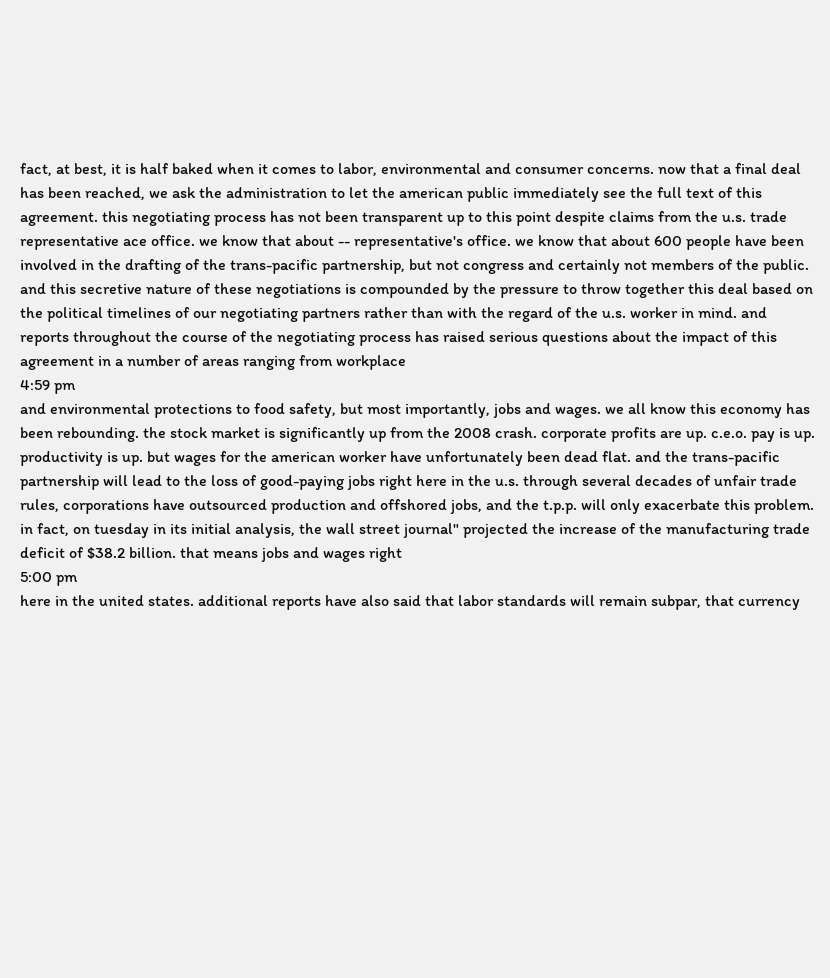fact, at best, it is half baked when it comes to labor, environmental and consumer concerns. now that a final deal has been reached, we ask the administration to let the american public immediately see the full text of this agreement. this negotiating process has not been transparent up to this point despite claims from the u.s. trade representative ace office. we know that about -- representative's office. we know that about 600 people have been involved in the drafting of the trans-pacific partnership, but not congress and certainly not members of the public. and this secretive nature of these negotiations is compounded by the pressure to throw together this deal based on the political timelines of our negotiating partners rather than with the regard of the u.s. worker in mind. and reports throughout the course of the negotiating process has raised serious questions about the impact of this agreement in a number of areas ranging from workplace
4:59 pm
and environmental protections to food safety, but most importantly, jobs and wages. we all know this economy has been rebounding. the stock market is significantly up from the 2008 crash. corporate profits are up. c.e.o. pay is up. productivity is up. but wages for the american worker have unfortunately been dead flat. and the trans-pacific partnership will lead to the loss of good-paying jobs right here in the u.s. through several decades of unfair trade rules, corporations have outsourced production and offshored jobs, and the t.p.p. will only exacerbate this problem. in fact, on tuesday in its initial analysis, the wall street journal" projected the increase of the manufacturing trade deficit of $38.2 billion. that means jobs and wages right
5:00 pm
here in the united states. additional reports have also said that labor standards will remain subpar, that currency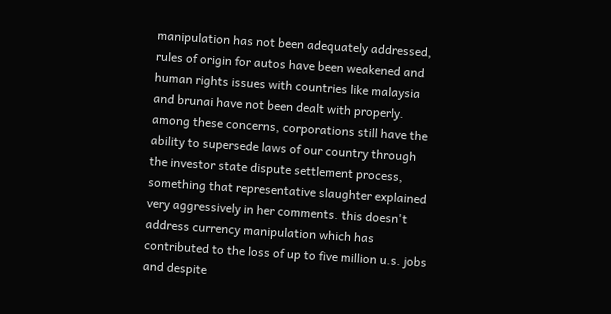manipulation has not been adequately addressed, rules of origin for autos have been weakened and human rights issues with countries like malaysia and brunai have not been dealt with properly. among these concerns, corporations still have the ability to supersede laws of our country through the investor state dispute settlement process, something that representative slaughter explained very aggressively in her comments. this doesn't address currency manipulation which has contributed to the loss of up to five million u.s. jobs and despite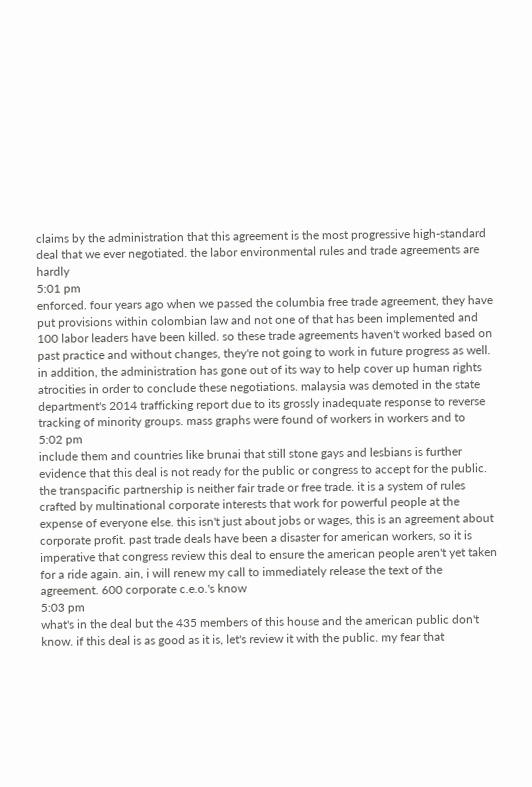claims by the administration that this agreement is the most progressive high-standard deal that we ever negotiated. the labor environmental rules and trade agreements are hardly
5:01 pm
enforced. four years ago when we passed the columbia free trade agreement, they have put provisions within colombian law and not one of that has been implemented and 100 labor leaders have been killed. so these trade agreements haven't worked based on past practice and without changes, they're not going to work in future progress as well. in addition, the administration has gone out of its way to help cover up human rights atrocities in order to conclude these negotiations. malaysia was demoted in the state department's 2014 trafficking report due to its grossly inadequate response to reverse tracking of minority groups. mass graphs were found of workers in workers and to
5:02 pm
include them and countries like brunai that still stone gays and lesbians is further evidence that this deal is not ready for the public or congress to accept for the public. the transpacific partnership is neither fair trade or free trade. it is a system of rules crafted by multinational corporate interests that work for powerful people at the expense of everyone else. this isn't just about jobs or wages, this is an agreement about corporate profit. past trade deals have been a disaster for american workers, so it is imperative that congress review this deal to ensure the american people aren't yet taken for a ride again. ain, i will renew my call to immediately release the text of the agreement. 600 corporate c.e.o.'s know
5:03 pm
what's in the deal but the 435 members of this house and the american public don't know. if this deal is as good as it is, let's review it with the public. my fear that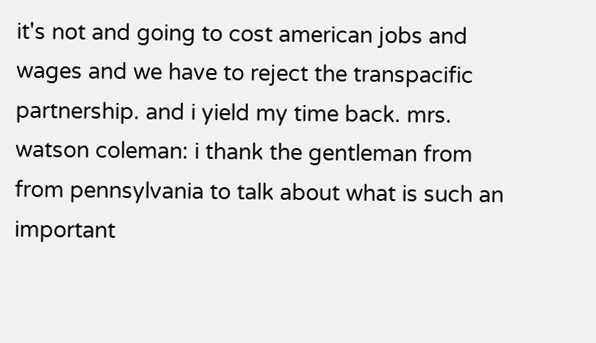it's not and going to cost american jobs and wages and we have to reject the transpacific partnership. and i yield my time back. mrs. watson coleman: i thank the gentleman from from pennsylvania to talk about what is such an important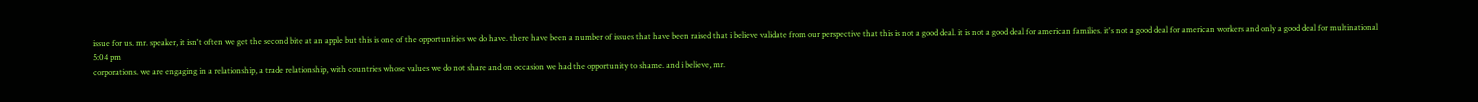issue for us. mr. speaker, it isn't often we get the second bite at an apple but this is one of the opportunities we do have. there have been a number of issues that have been raised that i believe validate from our perspective that this is not a good deal. it is not a good deal for american families. it's not a good deal for american workers and only a good deal for multinational
5:04 pm
corporations. we are engaging in a relationship, a trade relationship, with countries whose values we do not share and on occasion we had the opportunity to shame. and i believe, mr.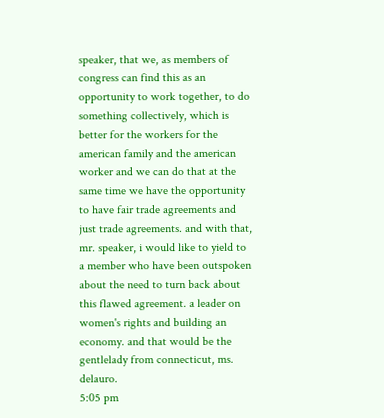speaker, that we, as members of congress can find this as an opportunity to work together, to do something collectively, which is better for the workers for the american family and the american worker and we can do that at the same time we have the opportunity to have fair trade agreements and just trade agreements. and with that, mr. speaker, i would like to yield to a member who have been outspoken about the need to turn back about this flawed agreement. a leader on women's rights and building an economy. and that would be the gentlelady from connecticut, ms. delauro.
5:05 pm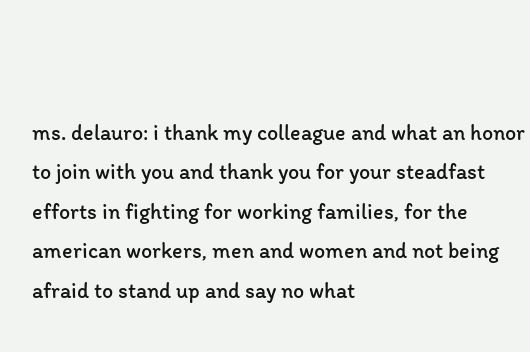ms. delauro: i thank my colleague and what an honor to join with you and thank you for your steadfast efforts in fighting for working families, for the american workers, men and women and not being afraid to stand up and say no what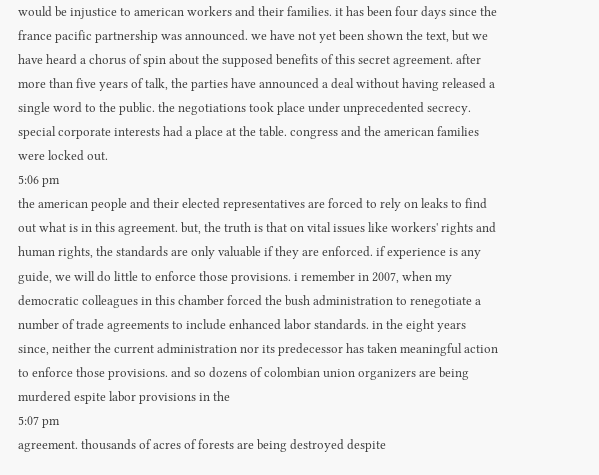would be injustice to american workers and their families. it has been four days since the france pacific partnership was announced. we have not yet been shown the text, but we have heard a chorus of spin about the supposed benefits of this secret agreement. after more than five years of talk, the parties have announced a deal without having released a single word to the public. the negotiations took place under unprecedented secrecy. special corporate interests had a place at the table. congress and the american families were locked out.
5:06 pm
the american people and their elected representatives are forced to rely on leaks to find out what is in this agreement. but, the truth is that on vital issues like workers' rights and human rights, the standards are only valuable if they are enforced. if experience is any guide, we will do little to enforce those provisions. i remember in 2007, when my democratic colleagues in this chamber forced the bush administration to renegotiate a number of trade agreements to include enhanced labor standards. in the eight years since, neither the current administration nor its predecessor has taken meaningful action to enforce those provisions. and so dozens of colombian union organizers are being murdered espite labor provisions in the
5:07 pm
agreement. thousands of acres of forests are being destroyed despite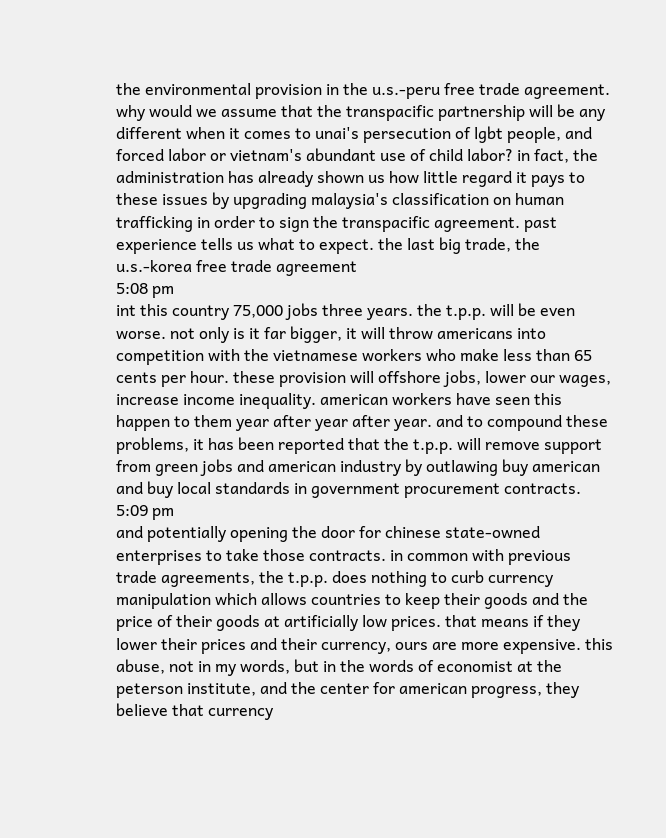the environmental provision in the u.s.-peru free trade agreement. why would we assume that the transpacific partnership will be any different when it comes to unai's persecution of lgbt people, and forced labor or vietnam's abundant use of child labor? in fact, the administration has already shown us how little regard it pays to these issues by upgrading malaysia's classification on human trafficking in order to sign the transpacific agreement. past experience tells us what to expect. the last big trade, the u.s.-korea free trade agreement
5:08 pm
int this country 75,000 jobs three years. the t.p.p. will be even worse. not only is it far bigger, it will throw americans into competition with the vietnamese workers who make less than 65 cents per hour. these provision will offshore jobs, lower our wages, increase income inequality. american workers have seen this happen to them year after year after year. and to compound these problems, it has been reported that the t.p.p. will remove support from green jobs and american industry by outlawing buy american and buy local standards in government procurement contracts.
5:09 pm
and potentially opening the door for chinese state-owned enterprises to take those contracts. in common with previous trade agreements, the t.p.p. does nothing to curb currency manipulation which allows countries to keep their goods and the price of their goods at artificially low prices. that means if they lower their prices and their currency, ours are more expensive. this abuse, not in my words, but in the words of economist at the peterson institute, and the center for american progress, they believe that currency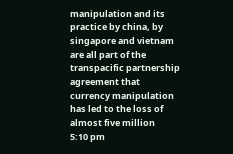manipulation and its practice by china, by singapore and vietnam are all part of the transpacific partnership agreement that currency manipulation has led to the loss of almost five million
5:10 pm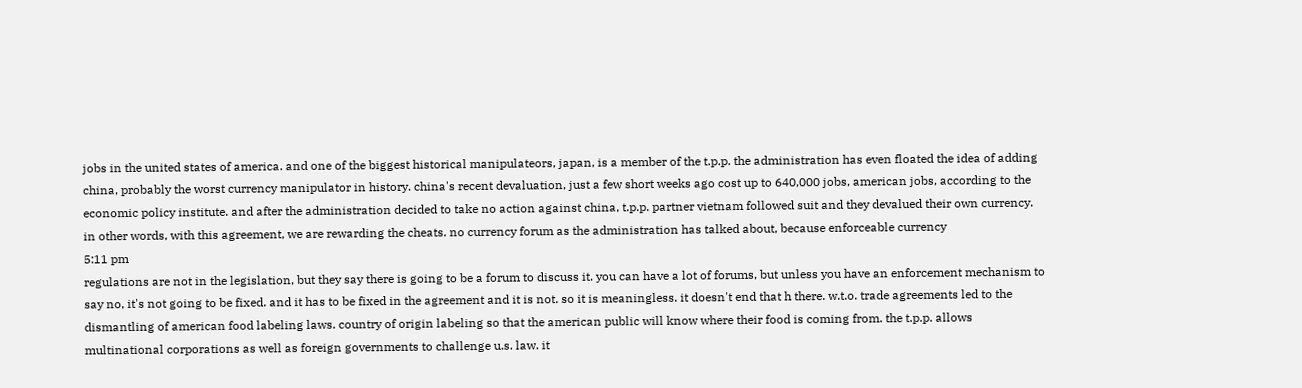jobs in the united states of america. and one of the biggest historical manipulateors, japan, is a member of the t.p.p. the administration has even floated the idea of adding china, probably the worst currency manipulator in history. china's recent devaluation, just a few short weeks ago cost up to 640,000 jobs, american jobs, according to the economic policy institute. and after the administration decided to take no action against china, t.p.p. partner vietnam followed suit and they devalued their own currency. in other words, with this agreement, we are rewarding the cheats. no currency forum as the administration has talked about, because enforceable currency
5:11 pm
regulations are not in the legislation, but they say there is going to be a forum to discuss it. you can have a lot of forums, but unless you have an enforcement mechanism to say no, it's not going to be fixed. and it has to be fixed in the agreement and it is not. so it is meaningless. it doesn't end that h there. w.t.o. trade agreements led to the dismantling of american food labeling laws. country of origin labeling so that the american public will know where their food is coming from. the t.p.p. allows multinational corporations as well as foreign governments to challenge u.s. law. it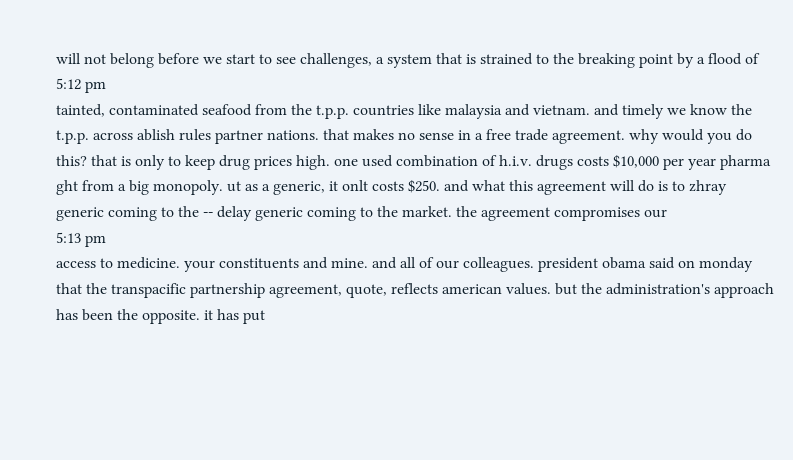will not belong before we start to see challenges, a system that is strained to the breaking point by a flood of
5:12 pm
tainted, contaminated seafood from the t.p.p. countries like malaysia and vietnam. and timely we know the t.p.p. across ablish rules partner nations. that makes no sense in a free trade agreement. why would you do this? that is only to keep drug prices high. one used combination of h.i.v. drugs costs $10,000 per year pharma ght from a big monopoly. ut as a generic, it onlt costs $250. and what this agreement will do is to zhray generic coming to the -- delay generic coming to the market. the agreement compromises our
5:13 pm
access to medicine. your constituents and mine. and all of our colleagues. president obama said on monday that the transpacific partnership agreement, quote, reflects american values. but the administration's approach has been the opposite. it has put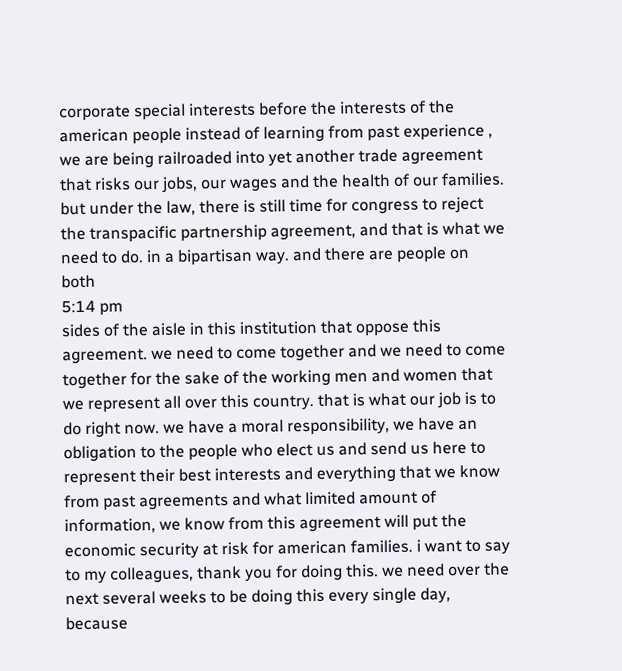corporate special interests before the interests of the american people instead of learning from past experience , we are being railroaded into yet another trade agreement that risks our jobs, our wages and the health of our families. but under the law, there is still time for congress to reject the transpacific partnership agreement, and that is what we need to do. in a bipartisan way. and there are people on both
5:14 pm
sides of the aisle in this institution that oppose this agreement. we need to come together and we need to come together for the sake of the working men and women that we represent all over this country. that is what our job is to do right now. we have a moral responsibility, we have an obligation to the people who elect us and send us here to represent their best interests and everything that we know from past agreements and what limited amount of information, we know from this agreement will put the economic security at risk for american families. i want to say to my colleagues, thank you for doing this. we need over the next several weeks to be doing this every single day, because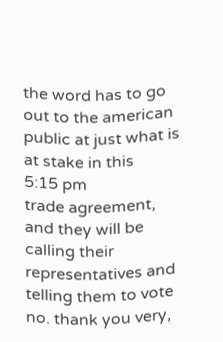the word has to go out to the american public at just what is at stake in this
5:15 pm
trade agreement, and they will be calling their representatives and telling them to vote no. thank you very,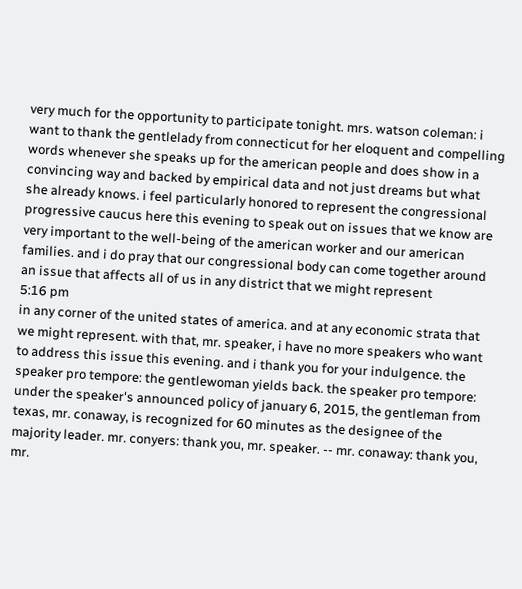very much for the opportunity to participate tonight. mrs. watson coleman: i want to thank the gentlelady from connecticut for her eloquent and compelling words whenever she speaks up for the american people and does show in a convincing way and backed by empirical data and not just dreams but what she already knows. i feel particularly honored to represent the congressional progressive caucus here this evening to speak out on issues that we know are very important to the well-being of the american worker and our american families. and i do pray that our congressional body can come together around an issue that affects all of us in any district that we might represent
5:16 pm
in any corner of the united states of america. and at any economic strata that we might represent. with that, mr. speaker, i have no more speakers who want to address this issue this evening. and i thank you for your indulgence. the speaker pro tempore: the gentlewoman yields back. the speaker pro tempore: under the speaker's announced policy of january 6, 2015, the gentleman from texas, mr. conaway, is recognized for 60 minutes as the designee of the majority leader. mr. conyers: thank you, mr. speaker. -- mr. conaway: thank you, mr.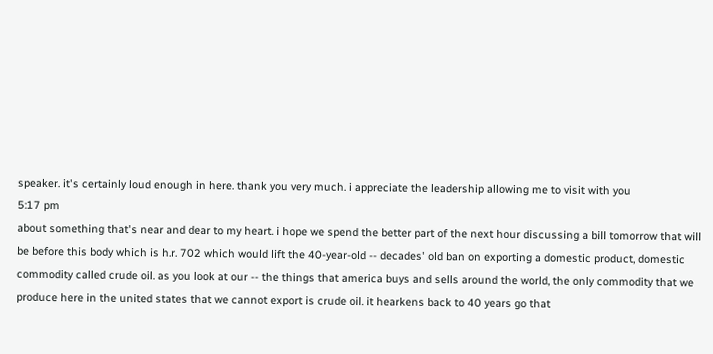speaker. it's certainly loud enough in here. thank you very much. i appreciate the leadership allowing me to visit with you
5:17 pm
about something that's near and dear to my heart. i hope we spend the better part of the next hour discussing a bill tomorrow that will be before this body which is h.r. 702 which would lift the 40-year-old -- decades' old ban on exporting a domestic product, domestic commodity called crude oil. as you look at our -- the things that america buys and sells around the world, the only commodity that we produce here in the united states that we cannot export is crude oil. it hearkens back to 40 years go that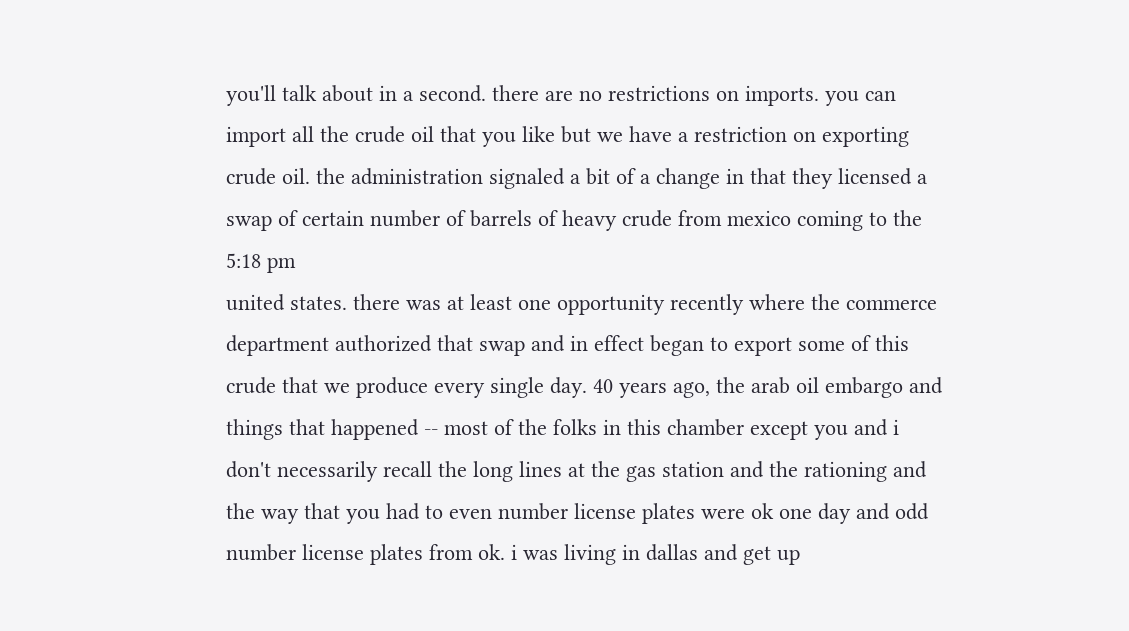you'll talk about in a second. there are no restrictions on imports. you can import all the crude oil that you like but we have a restriction on exporting crude oil. the administration signaled a bit of a change in that they licensed a swap of certain number of barrels of heavy crude from mexico coming to the
5:18 pm
united states. there was at least one opportunity recently where the commerce department authorized that swap and in effect began to export some of this crude that we produce every single day. 40 years ago, the arab oil embargo and things that happened -- most of the folks in this chamber except you and i don't necessarily recall the long lines at the gas station and the rationing and the way that you had to even number license plates were ok one day and odd number license plates from ok. i was living in dallas and get up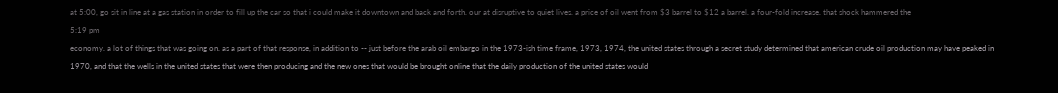at 5:00, go sit in line at a gas station in order to fill up the car so that i could make it downtown and back and forth. our at disruptive to quiet lives. a price of oil went from $3 barrel to $12 a barrel. a four-fold increase. that shock hammered the
5:19 pm
economy. a lot of things that was going on. as a part of that response, in addition to -- just before the arab oil embargo in the 1973-ish time frame, 1973, 1974, the united states through a secret study determined that american crude oil production may have peaked in 1970, and that the wells in the united states that were then producing and the new ones that would be brought online that the daily production of the united states would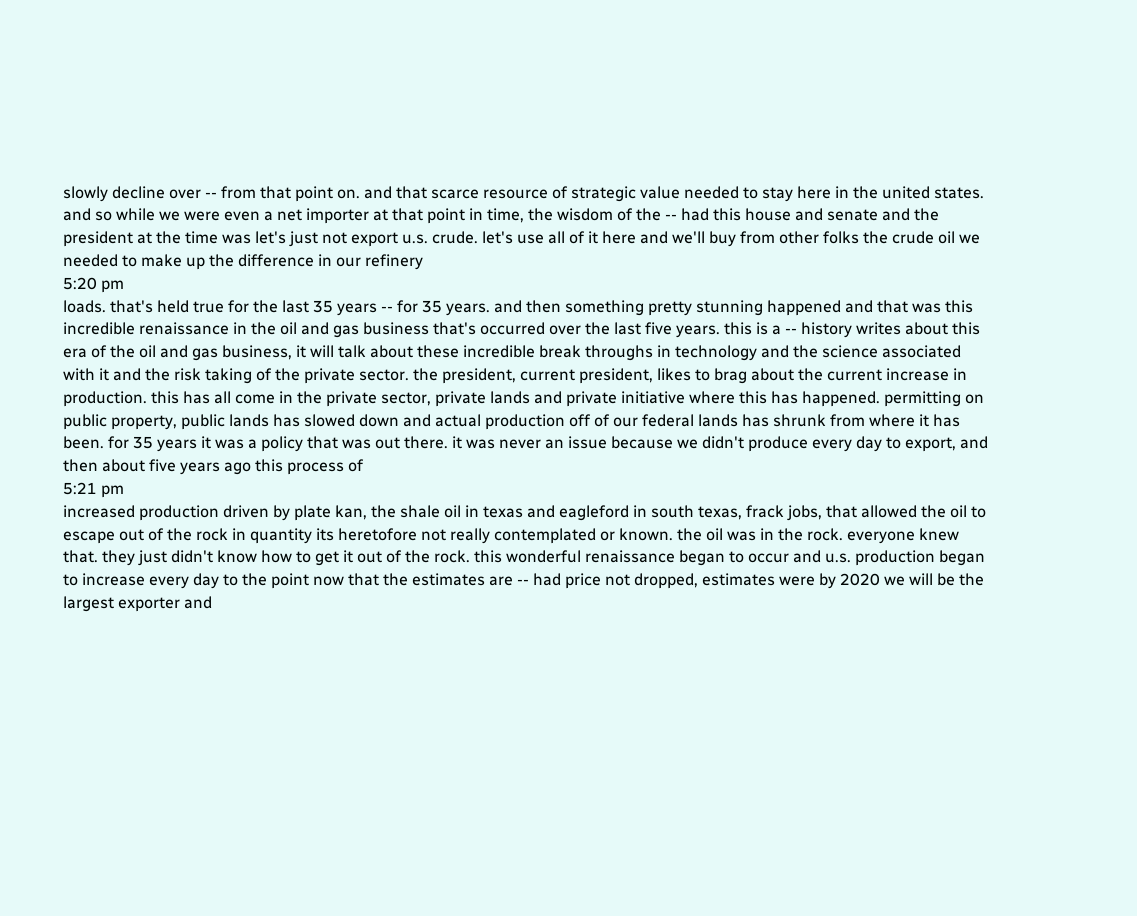slowly decline over -- from that point on. and that scarce resource of strategic value needed to stay here in the united states. and so while we were even a net importer at that point in time, the wisdom of the -- had this house and senate and the president at the time was let's just not export u.s. crude. let's use all of it here and we'll buy from other folks the crude oil we needed to make up the difference in our refinery
5:20 pm
loads. that's held true for the last 35 years -- for 35 years. and then something pretty stunning happened and that was this incredible renaissance in the oil and gas business that's occurred over the last five years. this is a -- history writes about this era of the oil and gas business, it will talk about these incredible break throughs in technology and the science associated with it and the risk taking of the private sector. the president, current president, likes to brag about the current increase in production. this has all come in the private sector, private lands and private initiative where this has happened. permitting on public property, public lands has slowed down and actual production off of our federal lands has shrunk from where it has been. for 35 years it was a policy that was out there. it was never an issue because we didn't produce every day to export, and then about five years ago this process of
5:21 pm
increased production driven by plate kan, the shale oil in texas and eagleford in south texas, frack jobs, that allowed the oil to escape out of the rock in quantity its heretofore not really contemplated or known. the oil was in the rock. everyone knew that. they just didn't know how to get it out of the rock. this wonderful renaissance began to occur and u.s. production began to increase every day to the point now that the estimates are -- had price not dropped, estimates were by 2020 we will be the largest exporter and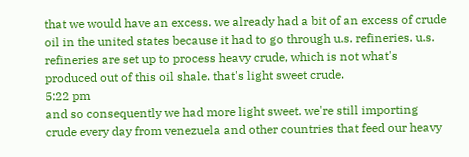that we would have an excess. we already had a bit of an excess of crude oil in the united states because it had to go through u.s. refineries. u.s. refineries are set up to process heavy crude, which is not what's produced out of this oil shale. that's light sweet crude.
5:22 pm
and so consequently we had more light sweet. we're still importing crude every day from venezuela and other countries that feed our heavy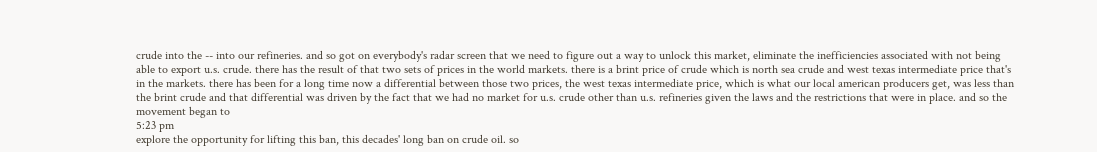crude into the -- into our refineries. and so got on everybody's radar screen that we need to figure out a way to unlock this market, eliminate the inefficiencies associated with not being able to export u.s. crude. there has the result of that two sets of prices in the world markets. there is a brint price of crude which is north sea crude and west texas intermediate price that's in the markets. there has been for a long time now a differential between those two prices, the west texas intermediate price, which is what our local american producers get, was less than the brint crude and that differential was driven by the fact that we had no market for u.s. crude other than u.s. refineries given the laws and the restrictions that were in place. and so the movement began to
5:23 pm
explore the opportunity for lifting this ban, this decades' long ban on crude oil. so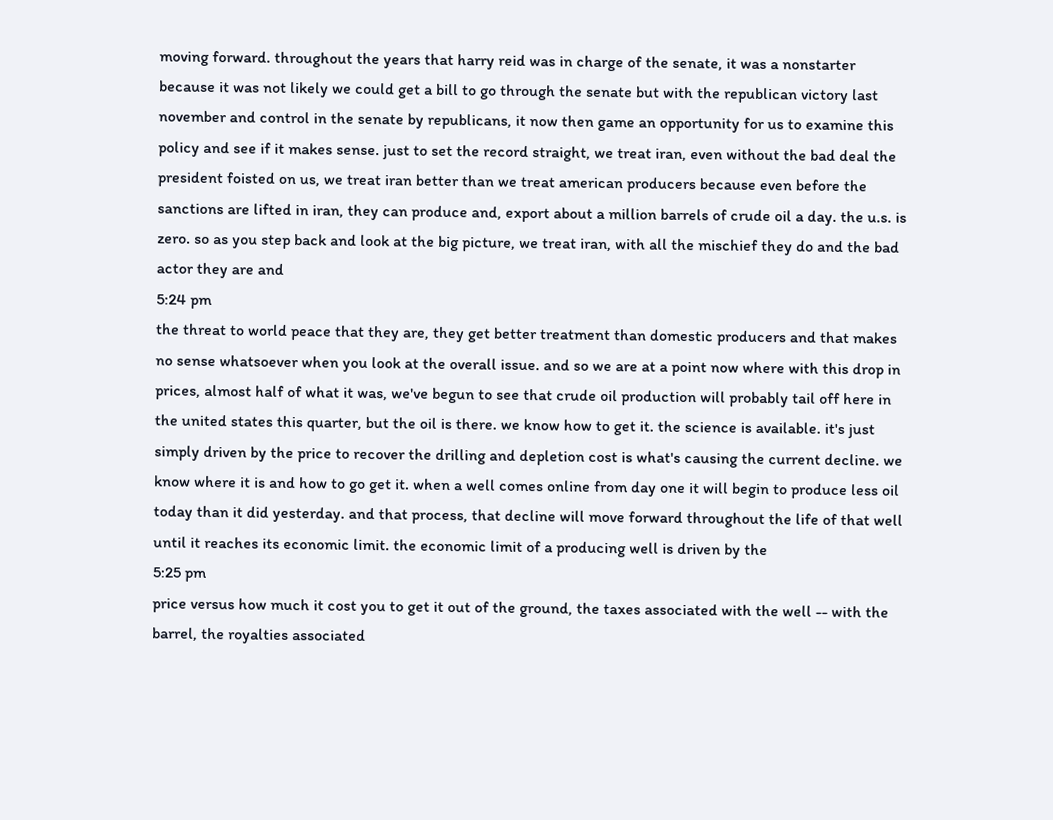moving forward. throughout the years that harry reid was in charge of the senate, it was a nonstarter because it was not likely we could get a bill to go through the senate but with the republican victory last november and control in the senate by republicans, it now then game an opportunity for us to examine this policy and see if it makes sense. just to set the record straight, we treat iran, even without the bad deal the president foisted on us, we treat iran better than we treat american producers because even before the sanctions are lifted in iran, they can produce and, export about a million barrels of crude oil a day. the u.s. is zero. so as you step back and look at the big picture, we treat iran, with all the mischief they do and the bad actor they are and
5:24 pm
the threat to world peace that they are, they get better treatment than domestic producers and that makes no sense whatsoever when you look at the overall issue. and so we are at a point now where with this drop in prices, almost half of what it was, we've begun to see that crude oil production will probably tail off here in the united states this quarter, but the oil is there. we know how to get it. the science is available. it's just simply driven by the price to recover the drilling and depletion cost is what's causing the current decline. we know where it is and how to go get it. when a well comes online from day one it will begin to produce less oil today than it did yesterday. and that process, that decline will move forward throughout the life of that well until it reaches its economic limit. the economic limit of a producing well is driven by the
5:25 pm
price versus how much it cost you to get it out of the ground, the taxes associated with the well -- with the barrel, the royalties associated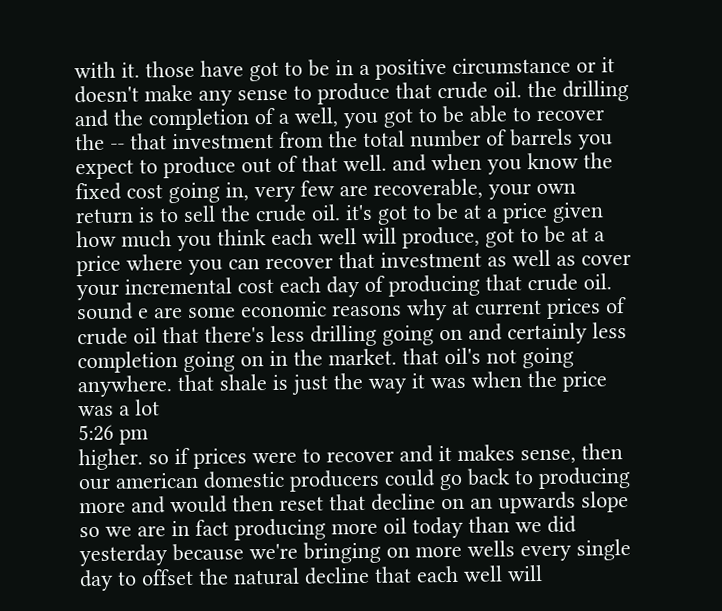with it. those have got to be in a positive circumstance or it doesn't make any sense to produce that crude oil. the drilling and the completion of a well, you got to be able to recover the -- that investment from the total number of barrels you expect to produce out of that well. and when you know the fixed cost going in, very few are recoverable, your own return is to sell the crude oil. it's got to be at a price given how much you think each well will produce, got to be at a price where you can recover that investment as well as cover your incremental cost each day of producing that crude oil. sound e are some economic reasons why at current prices of crude oil that there's less drilling going on and certainly less completion going on in the market. that oil's not going anywhere. that shale is just the way it was when the price was a lot
5:26 pm
higher. so if prices were to recover and it makes sense, then our american domestic producers could go back to producing more and would then reset that decline on an upwards slope so we are in fact producing more oil today than we did yesterday because we're bringing on more wells every single day to offset the natural decline that each well will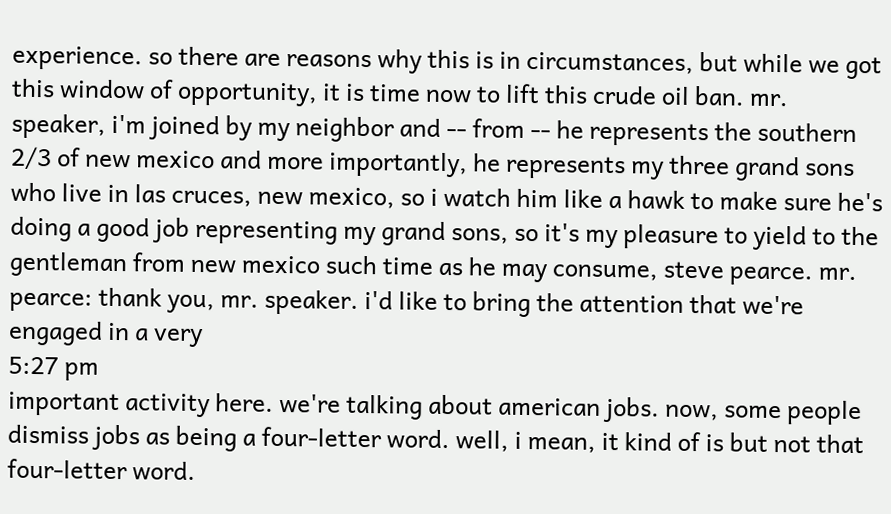experience. so there are reasons why this is in circumstances, but while we got this window of opportunity, it is time now to lift this crude oil ban. mr. speaker, i'm joined by my neighbor and -- from -- he represents the southern 2/3 of new mexico and more importantly, he represents my three grand sons who live in las cruces, new mexico, so i watch him like a hawk to make sure he's doing a good job representing my grand sons, so it's my pleasure to yield to the gentleman from new mexico such time as he may consume, steve pearce. mr. pearce: thank you, mr. speaker. i'd like to bring the attention that we're engaged in a very
5:27 pm
important activity here. we're talking about american jobs. now, some people dismiss jobs as being a four-letter word. well, i mean, it kind of is but not that four-letter word.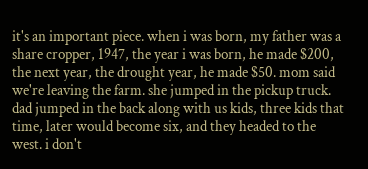it's an important piece. when i was born, my father was a share cropper, 1947, the year i was born, he made $200, the next year, the drought year, he made $50. mom said we're leaving the farm. she jumped in the pickup truck. dad jumped in the back along with us kids, three kids that time, later would become six, and they headed to the west. i don't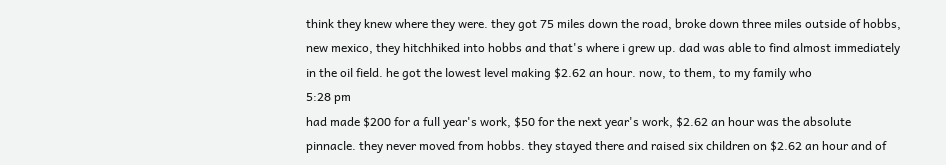think they knew where they were. they got 75 miles down the road, broke down three miles outside of hobbs, new mexico, they hitchhiked into hobbs and that's where i grew up. dad was able to find almost immediately in the oil field. he got the lowest level making $2.62 an hour. now, to them, to my family who
5:28 pm
had made $200 for a full year's work, $50 for the next year's work, $2.62 an hour was the absolute pinnacle. they never moved from hobbs. they stayed there and raised six children on $2.62 an hour and of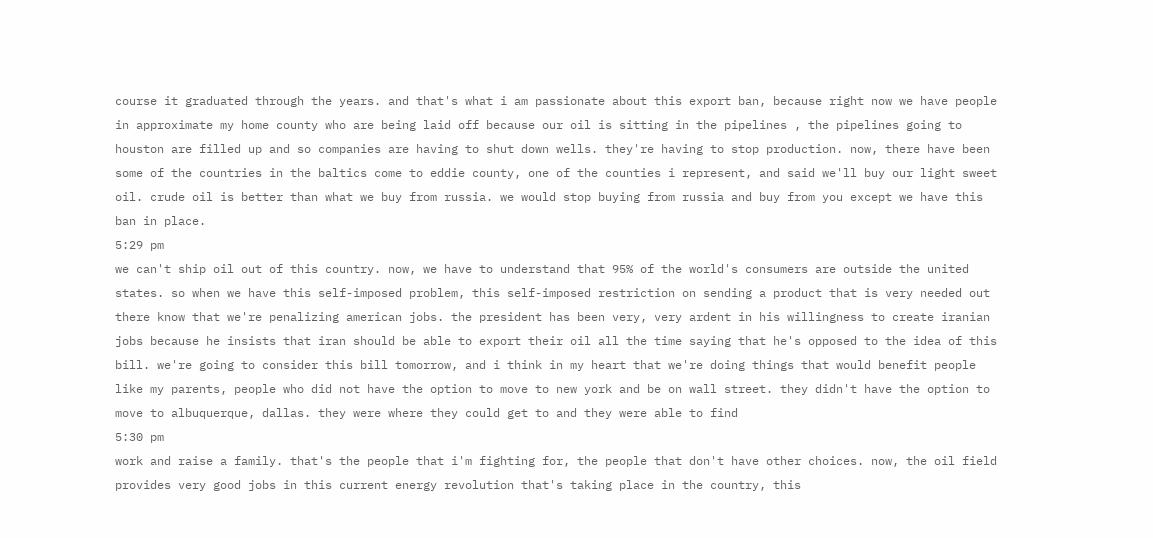course it graduated through the years. and that's what i am passionate about this export ban, because right now we have people in approximate my home county who are being laid off because our oil is sitting in the pipelines , the pipelines going to houston are filled up and so companies are having to shut down wells. they're having to stop production. now, there have been some of the countries in the baltics come to eddie county, one of the counties i represent, and said we'll buy our light sweet oil. crude oil is better than what we buy from russia. we would stop buying from russia and buy from you except we have this ban in place.
5:29 pm
we can't ship oil out of this country. now, we have to understand that 95% of the world's consumers are outside the united states. so when we have this self-imposed problem, this self-imposed restriction on sending a product that is very needed out there know that we're penalizing american jobs. the president has been very, very ardent in his willingness to create iranian jobs because he insists that iran should be able to export their oil all the time saying that he's opposed to the idea of this bill. we're going to consider this bill tomorrow, and i think in my heart that we're doing things that would benefit people like my parents, people who did not have the option to move to new york and be on wall street. they didn't have the option to move to albuquerque, dallas. they were where they could get to and they were able to find
5:30 pm
work and raise a family. that's the people that i'm fighting for, the people that don't have other choices. now, the oil field provides very good jobs in this current energy revolution that's taking place in the country, this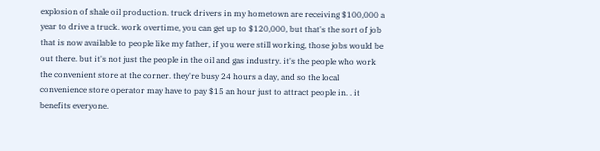explosion of shale oil production. truck drivers in my hometown are receiving $100,000 a year to drive a truck. work overtime, you can get up to $120,000, but that's the sort of job that is now available to people like my father, if you were still working, those jobs would be out there. but it's not just the people in the oil and gas industry. it's the people who work the convenient store at the corner. they're busy 24 hours a day, and so the local convenience store operator may have to pay $15 an hour just to attract people in. . it benefits everyone.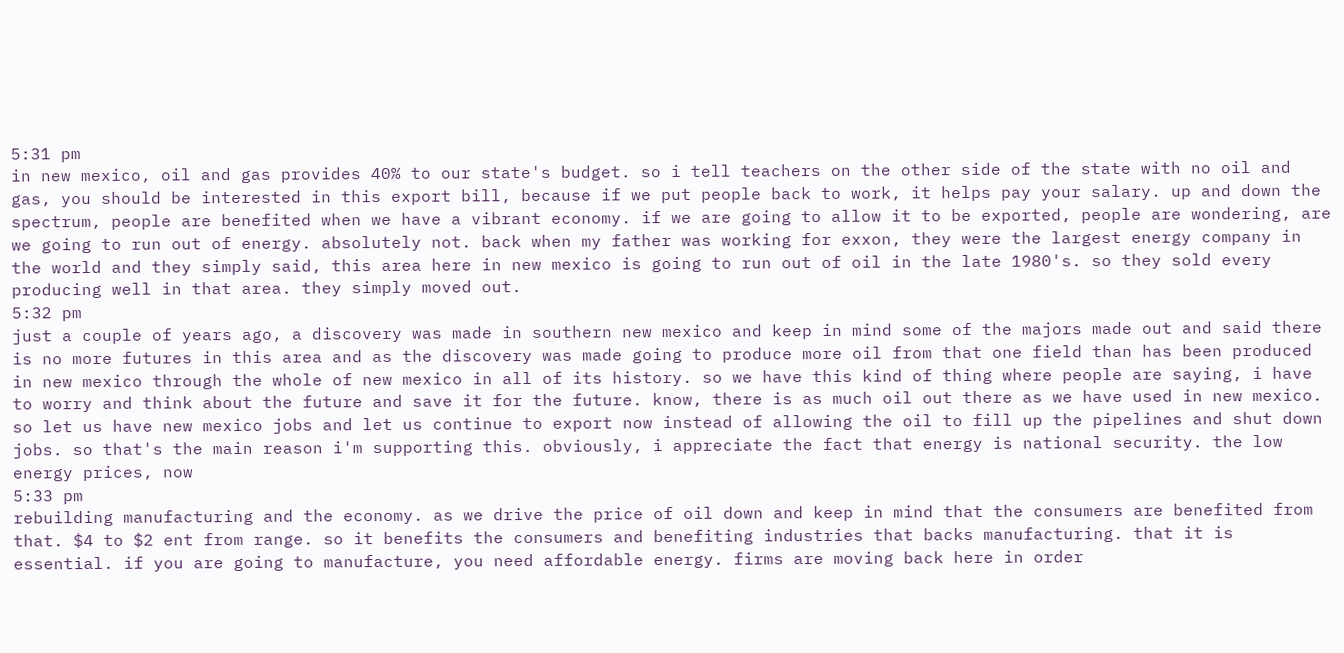5:31 pm
in new mexico, oil and gas provides 40% to our state's budget. so i tell teachers on the other side of the state with no oil and gas, you should be interested in this export bill, because if we put people back to work, it helps pay your salary. up and down the spectrum, people are benefited when we have a vibrant economy. if we are going to allow it to be exported, people are wondering, are we going to run out of energy. absolutely not. back when my father was working for exxon, they were the largest energy company in the world and they simply said, this area here in new mexico is going to run out of oil in the late 1980's. so they sold every producing well in that area. they simply moved out.
5:32 pm
just a couple of years ago, a discovery was made in southern new mexico and keep in mind some of the majors made out and said there is no more futures in this area and as the discovery was made going to produce more oil from that one field than has been produced in new mexico through the whole of new mexico in all of its history. so we have this kind of thing where people are saying, i have to worry and think about the future and save it for the future. know, there is as much oil out there as we have used in new mexico. so let us have new mexico jobs and let us continue to export now instead of allowing the oil to fill up the pipelines and shut down jobs. so that's the main reason i'm supporting this. obviously, i appreciate the fact that energy is national security. the low energy prices, now
5:33 pm
rebuilding manufacturing and the economy. as we drive the price of oil down and keep in mind that the consumers are benefited from that. $4 to $2 ent from range. so it benefits the consumers and benefiting industries that backs manufacturing. that it is essential. if you are going to manufacture, you need affordable energy. firms are moving back here in order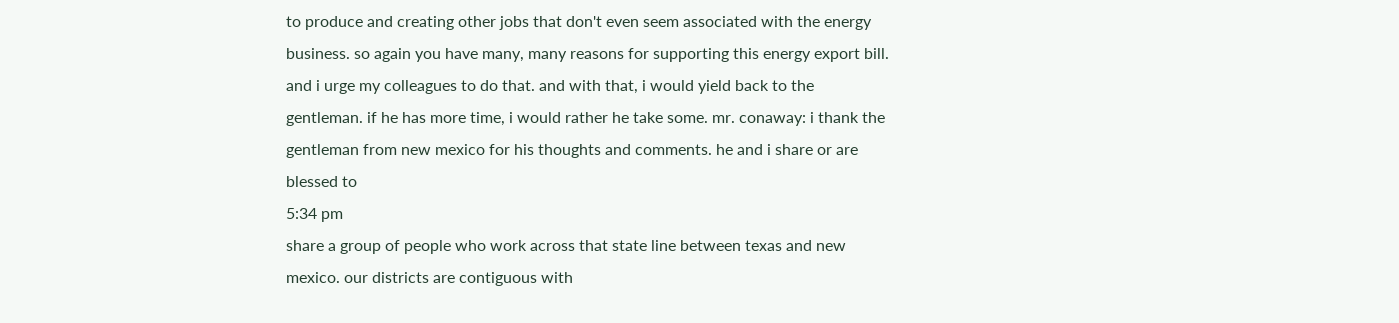to produce and creating other jobs that don't even seem associated with the energy business. so again you have many, many reasons for supporting this energy export bill. and i urge my colleagues to do that. and with that, i would yield back to the gentleman. if he has more time, i would rather he take some. mr. conaway: i thank the gentleman from new mexico for his thoughts and comments. he and i share or are blessed to
5:34 pm
share a group of people who work across that state line between texas and new mexico. our districts are contiguous with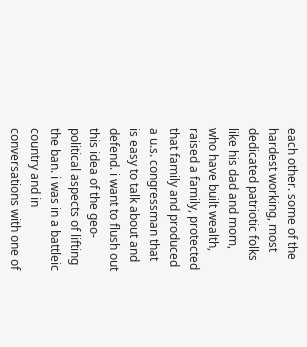each other. some of the hardest working, most dedicated patriotic folks like his dad and mom, who have built wealth, raised a family, protected that family and produced a u.s. congressman that is easy to talk about and defend. i want to flush out this idea of the geo-political aspects of lifting the ban. i was in a battleic country and in conversations with one of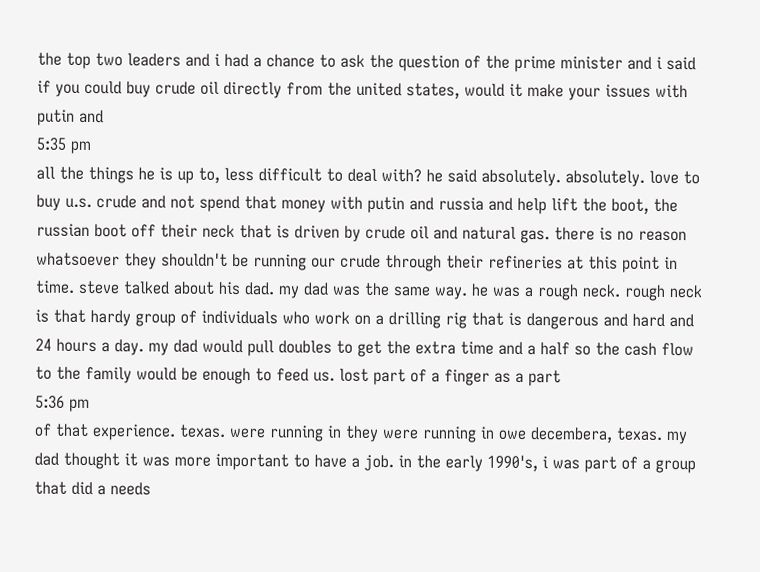the top two leaders and i had a chance to ask the question of the prime minister and i said if you could buy crude oil directly from the united states, would it make your issues with putin and
5:35 pm
all the things he is up to, less difficult to deal with? he said absolutely. absolutely. love to buy u.s. crude and not spend that money with putin and russia and help lift the boot, the russian boot off their neck that is driven by crude oil and natural gas. there is no reason whatsoever they shouldn't be running our crude through their refineries at this point in time. steve talked about his dad. my dad was the same way. he was a rough neck. rough neck is that hardy group of individuals who work on a drilling rig that is dangerous and hard and 24 hours a day. my dad would pull doubles to get the extra time and a half so the cash flow to the family would be enough to feed us. lost part of a finger as a part
5:36 pm
of that experience. texas. were running in they were running in owe decembera, texas. my dad thought it was more important to have a job. in the early 1990's, i was part of a group that did a needs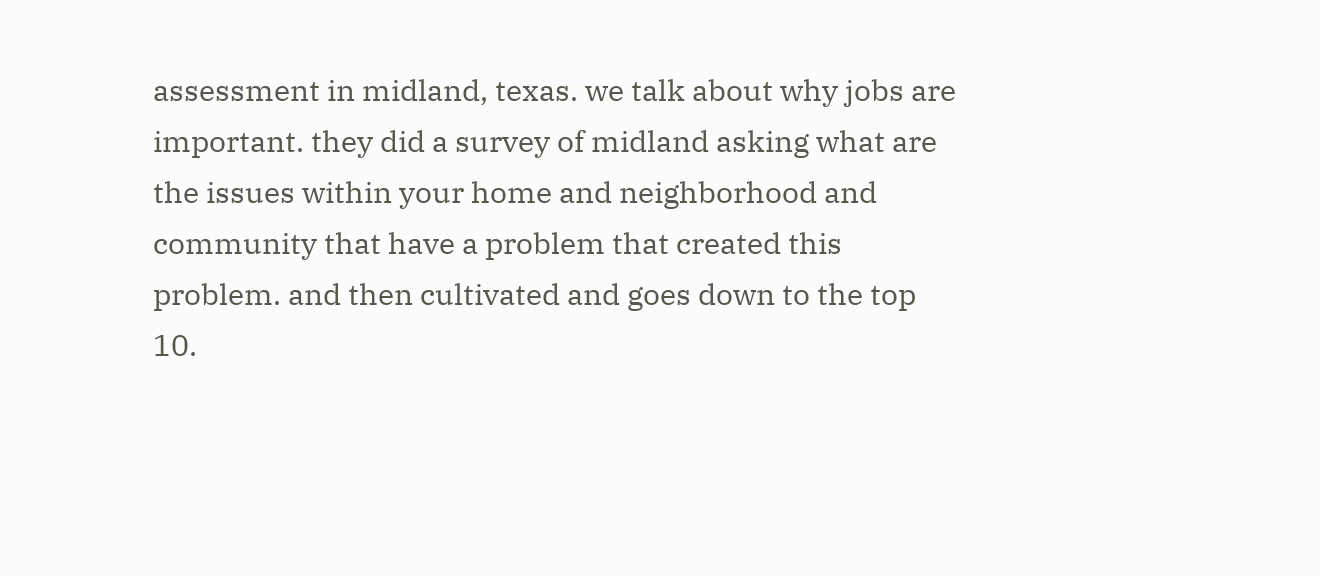assessment in midland, texas. we talk about why jobs are important. they did a survey of midland asking what are the issues within your home and neighborhood and community that have a problem that created this problem. and then cultivated and goes down to the top 10.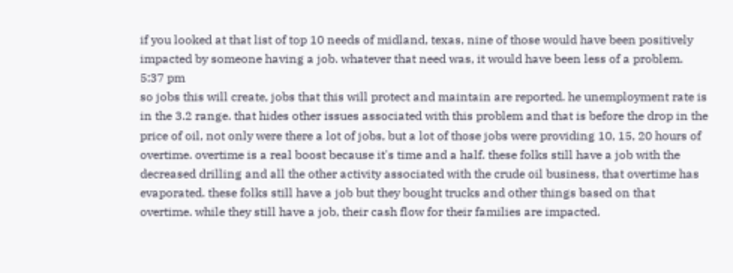if you looked at that list of top 10 needs of midland, texas, nine of those would have been positively impacted by someone having a job. whatever that need was, it would have been less of a problem.
5:37 pm
so jobs this will create, jobs that this will protect and maintain are reported. he unemployment rate is in the 3.2 range. that hides other issues associated with this problem and that is before the drop in the price of oil, not only were there a lot of jobs, but a lot of those jobs were providing 10, 15, 20 hours of overtime. overtime is a real boost because it's time and a half. these folks still have a job with the decreased drilling and all the other activity associated with the crude oil business, that overtime has evaporated. these folks still have a job but they bought trucks and other things based on that overtime. while they still have a job, their cash flow for their families are impacted.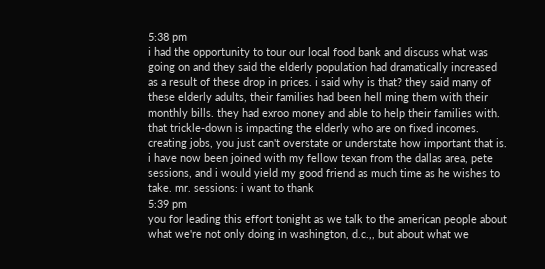5:38 pm
i had the opportunity to tour our local food bank and discuss what was going on and they said the elderly population had dramatically increased as a result of these drop in prices. i said why is that? they said many of these elderly adults, their families had been hell ming them with their monthly bills. they had exroo money and able to help their families with. that trickle-down is impacting the elderly who are on fixed incomes. creating jobs, you just can't overstate or understate how important that is. i have now been joined with my fellow texan from the dallas area, pete sessions, and i would yield my good friend as much time as he wishes to take. mr. sessions: i want to thank
5:39 pm
you for leading this effort tonight as we talk to the american people about what we're not only doing in washington, d.c.,, but about what we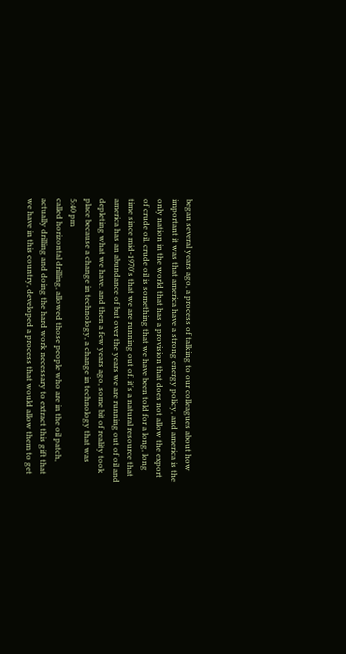began several years ago, a process of talking to our colleagues about how important it was that america have a strong energy policy, and america is the only nation in the world that has a provision that does not allow the export of crude oil. crude oil is something that we have been told for a long, long time since mid-1970's that we are running out of. it's a natural resource that america has an abundance of but over the years we are running out of oil and depleting what we have. and then a few years ago, some bit of reality took place because a change in technology, a change in technology that was
5:40 pm
called horizontal drilling, allowed those people who are in the oil patch, actually drilling and doing the hard work necessary to extract this gift that we have in this country, developed a process that would allow them to get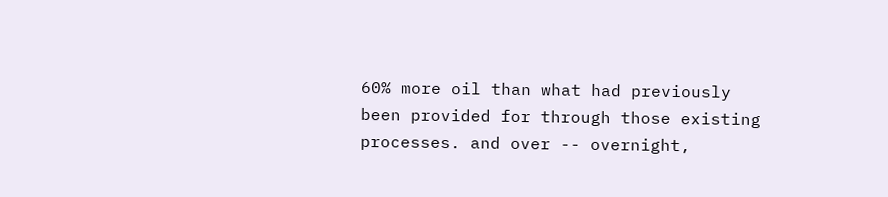60% more oil than what had previously been provided for through those existing processes. and over -- overnight,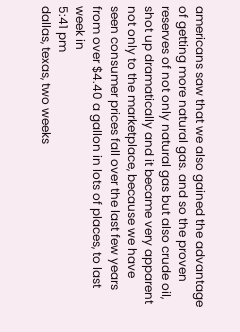americans saw that we also gained the advantage of getting more natural gas. and so the proven reserves of not only natural gas but also crude oil, shot up dramatically and it became very apparent not only to the marketplace, because we have seen consumer prices fall over the last few years from over $4.40 a gallon in lots of places, to last week in
5:41 pm
dallas, texas, two weeks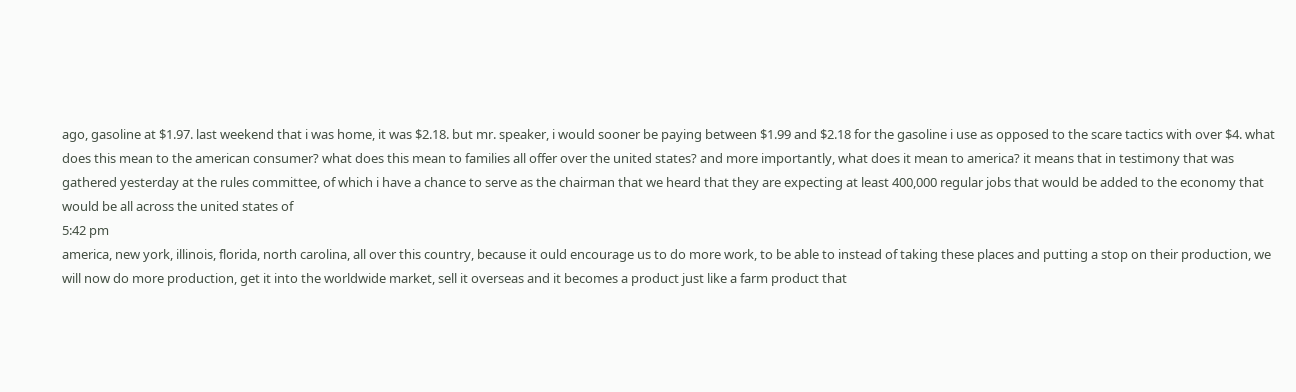ago, gasoline at $1.97. last weekend that i was home, it was $2.18. but mr. speaker, i would sooner be paying between $1.99 and $2.18 for the gasoline i use as opposed to the scare tactics with over $4. what does this mean to the american consumer? what does this mean to families all offer over the united states? and more importantly, what does it mean to america? it means that in testimony that was gathered yesterday at the rules committee, of which i have a chance to serve as the chairman that we heard that they are expecting at least 400,000 regular jobs that would be added to the economy that would be all across the united states of
5:42 pm
america, new york, illinois, florida, north carolina, all over this country, because it ould encourage us to do more work, to be able to instead of taking these places and putting a stop on their production, we will now do more production, get it into the worldwide market, sell it overseas and it becomes a product just like a farm product that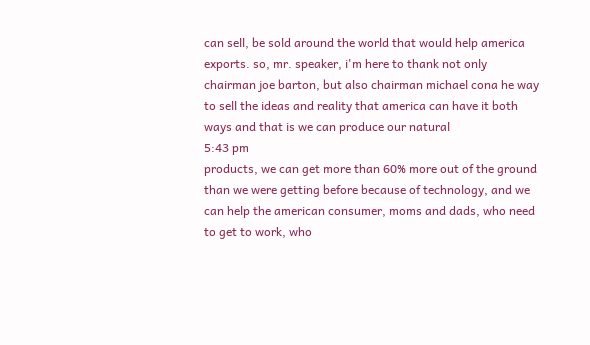can sell, be sold around the world that would help america exports. so, mr. speaker, i'm here to thank not only chairman joe barton, but also chairman michael cona he way to sell the ideas and reality that america can have it both ways and that is we can produce our natural
5:43 pm
products, we can get more than 60% more out of the ground than we were getting before because of technology, and we can help the american consumer, moms and dads, who need to get to work, who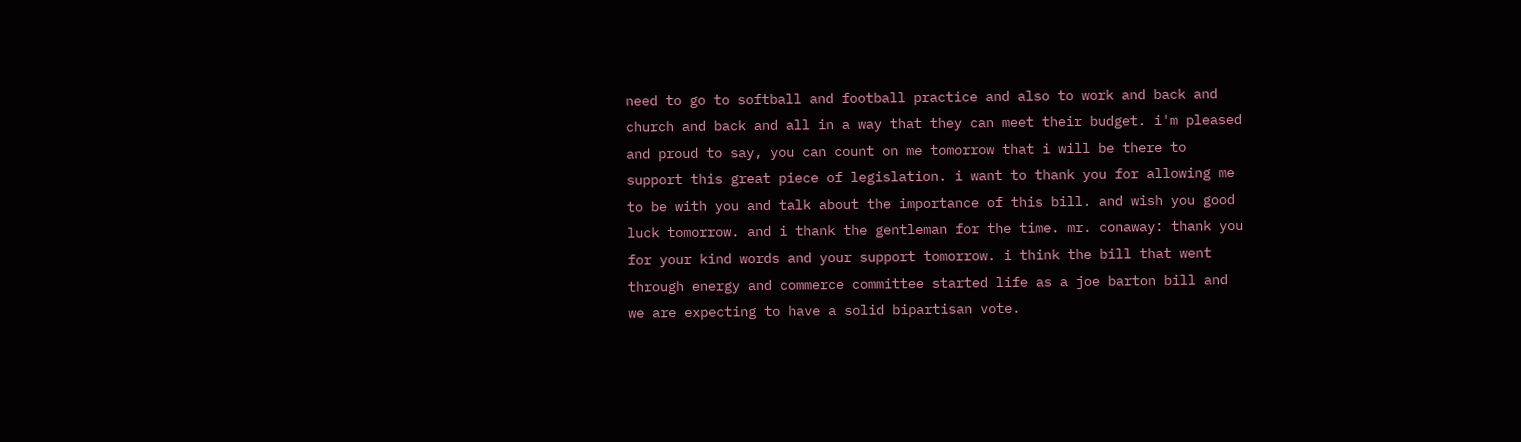need to go to softball and football practice and also to work and back and church and back and all in a way that they can meet their budget. i'm pleased and proud to say, you can count on me tomorrow that i will be there to support this great piece of legislation. i want to thank you for allowing me to be with you and talk about the importance of this bill. and wish you good luck tomorrow. and i thank the gentleman for the time. mr. conaway: thank you for your kind words and your support tomorrow. i think the bill that went through energy and commerce committee started life as a joe barton bill and we are expecting to have a solid bipartisan vote.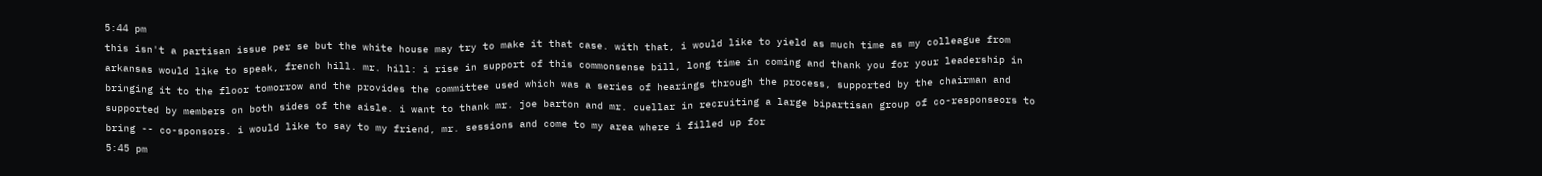5:44 pm
this isn't a partisan issue per se but the white house may try to make it that case. with that, i would like to yield as much time as my colleague from arkansas would like to speak, french hill. mr. hill: i rise in support of this commonsense bill, long time in coming and thank you for your leadership in bringing it to the floor tomorrow and the provides the committee used which was a series of hearings through the process, supported by the chairman and supported by members on both sides of the aisle. i want to thank mr. joe barton and mr. cuellar in recruiting a large bipartisan group of co-responseors to bring -- co-sponsors. i would like to say to my friend, mr. sessions and come to my area where i filled up for
5:45 pm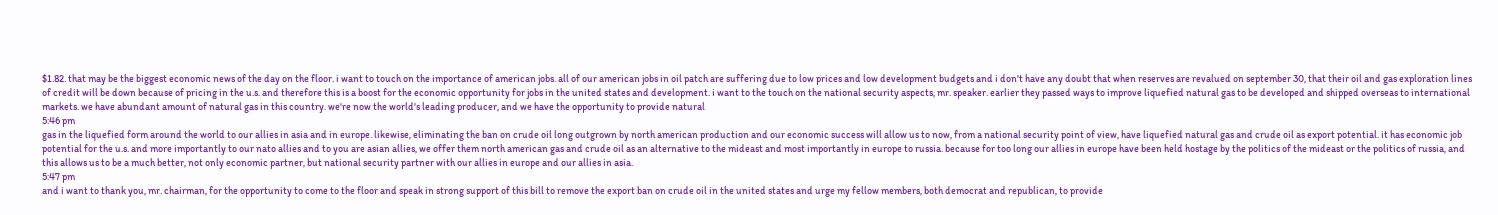$1.82. that may be the biggest economic news of the day on the floor. i want to touch on the importance of american jobs. all of our american jobs in oil patch are suffering due to low prices and low development budgets and i don't have any doubt that when reserves are revalued on september 30, that their oil and gas exploration lines of credit will be down because of pricing in the u.s. and therefore this is a boost for the economic opportunity for jobs in the united states and development. i want to the touch on the national security aspects, mr. speaker. earlier they passed ways to improve liquefied natural gas to be developed and shipped overseas to international markets. we have abundant amount of natural gas in this country. we're now the world's leading producer, and we have the opportunity to provide natural
5:46 pm
gas in the liquefied form around the world to our allies in asia and in europe. likewise, eliminating the ban on crude oil long outgrown by north american production and our economic success will allow us to now, from a national security point of view, have liquefied natural gas and crude oil as export potential. it has economic job potential for the u.s. and more importantly to our nato allies and to you are asian allies, we offer them north american gas and crude oil as an alternative to the mideast and most importantly in europe to russia. because for too long our allies in europe have been held hostage by the politics of the mideast or the politics of russia, and this allows us to be a much better, not only economic partner, but national security partner with our allies in europe and our allies in asia.
5:47 pm
and i want to thank you, mr. chairman, for the opportunity to come to the floor and speak in strong support of this bill to remove the export ban on crude oil in the united states and urge my fellow members, both democrat and republican, to provide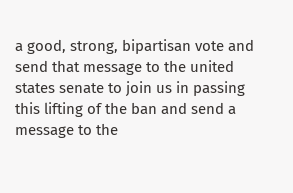a good, strong, bipartisan vote and send that message to the united states senate to join us in passing this lifting of the ban and send a message to the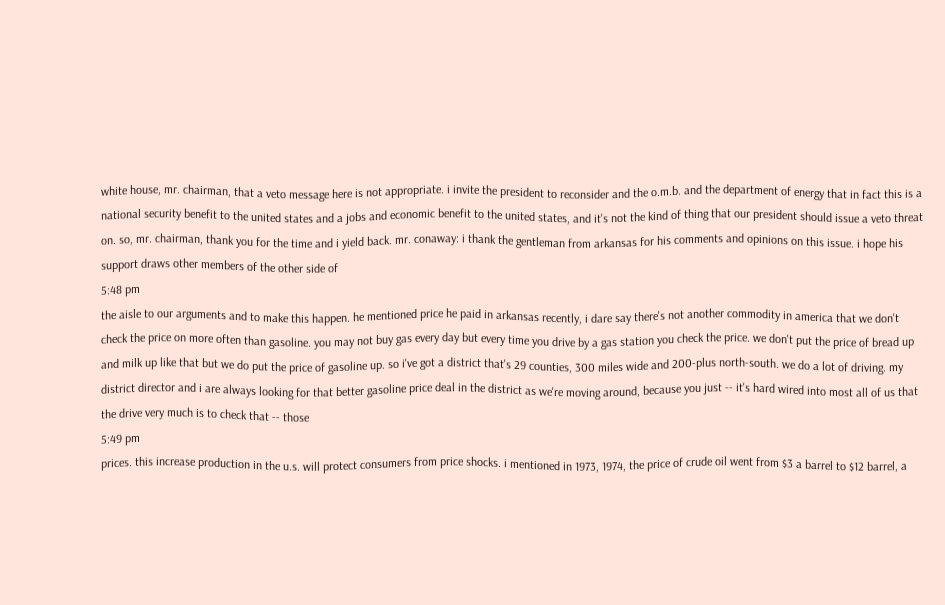white house, mr. chairman, that a veto message here is not appropriate. i invite the president to reconsider and the o.m.b. and the department of energy that in fact this is a national security benefit to the united states and a jobs and economic benefit to the united states, and it's not the kind of thing that our president should issue a veto threat on. so, mr. chairman, thank you for the time and i yield back. mr. conaway: i thank the gentleman from arkansas for his comments and opinions on this issue. i hope his support draws other members of the other side of
5:48 pm
the aisle to our arguments and to make this happen. he mentioned price he paid in arkansas recently, i dare say there's not another commodity in america that we don't check the price on more often than gasoline. you may not buy gas every day but every time you drive by a gas station you check the price. we don't put the price of bread up and milk up like that but we do put the price of gasoline up. so i've got a district that's 29 counties, 300 miles wide and 200-plus north-south. we do a lot of driving. my district director and i are always looking for that better gasoline price deal in the district as we're moving around, because you just -- it's hard wired into most all of us that the drive very much is to check that -- those
5:49 pm
prices. this increase production in the u.s. will protect consumers from price shocks. i mentioned in 1973, 1974, the price of crude oil went from $3 a barrel to $12 barrel, a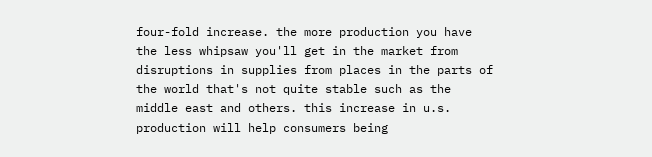four-fold increase. the more production you have the less whipsaw you'll get in the market from disruptions in supplies from places in the parts of the world that's not quite stable such as the middle east and others. this increase in u.s. production will help consumers being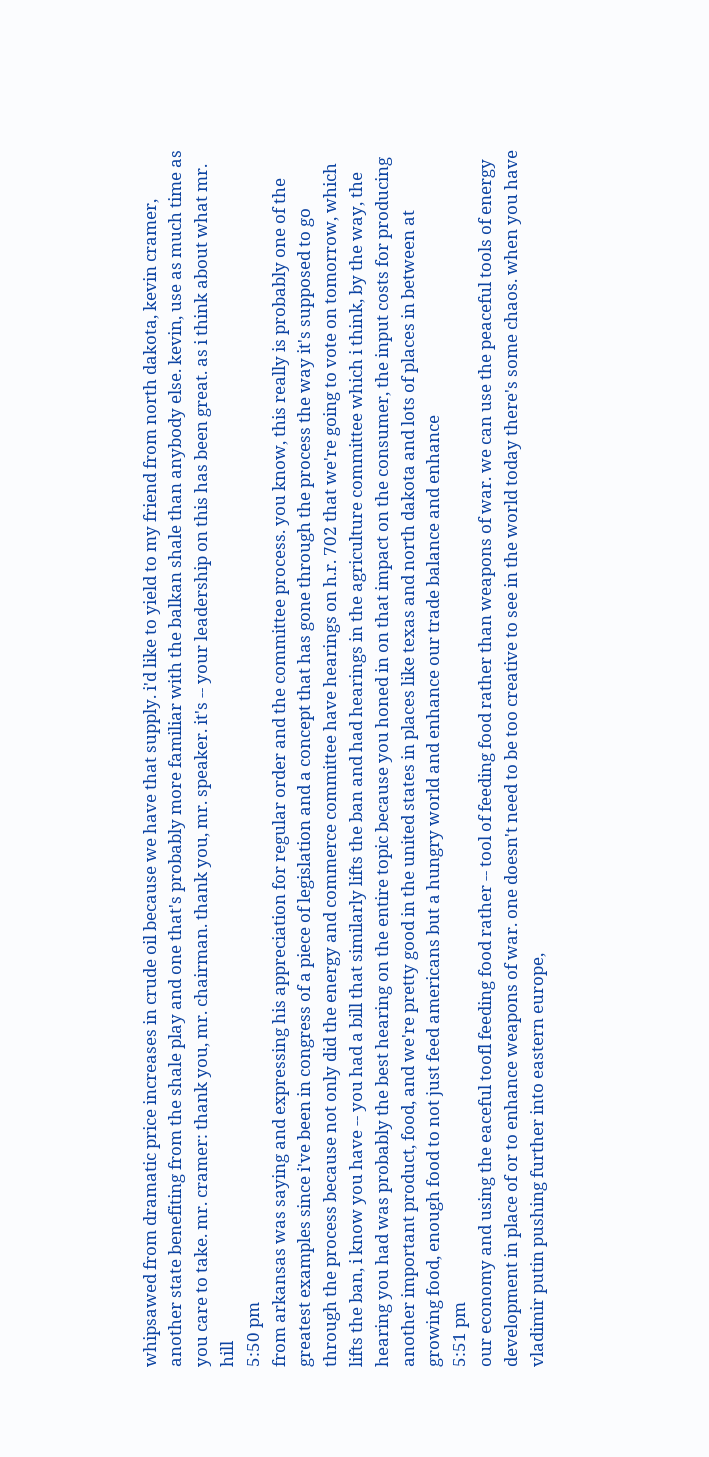whipsawed from dramatic price increases in crude oil because we have that supply. i'd like to yield to my friend from north dakota, kevin cramer, another state benefiting from the shale play and one that's probably more familiar with the balkan shale than anybody else. kevin, use as much time as you care to take. mr. cramer: thank you, mr. chairman. thank you, mr. speaker. it's -- your leadership on this has been great. as i think about what mr. hill
5:50 pm
from arkansas was saying and expressing his appreciation for regular order and the committee process. you know, this really is probably one of the greatest examples since i've been in congress of a piece of legislation and a concept that has gone through the process the way it's supposed to go through the process because not only did the energy and commerce committee have hearings on h.r. 702 that we're going to vote on tomorrow, which lifts the ban, i know you have -- you had a bill that similarly lifts the ban and had hearings in the agriculture committee which i think, by the way, the hearing you had was probably the best hearing on the entire topic because you honed in on that impact on the consumer, the input costs for producing another important product, food, and we're pretty good in the united states in places like texas and north dakota and lots of places in between at growing food, enough food to not just feed americans but a hungry world and enhance our trade balance and enhance
5:51 pm
our economy and using the eaceful toofl feeding food rather -- tool of feeding food rather than weapons of war. we can use the peaceful tools of energy development in place of or to enhance weapons of war. one doesn't need to be too creative to see in the world today there's some chaos. when you have vladimir putin pushing further into eastern europe,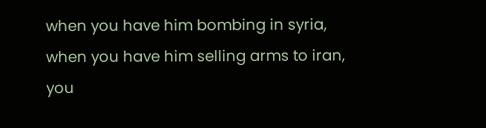when you have him bombing in syria, when you have him selling arms to iran, you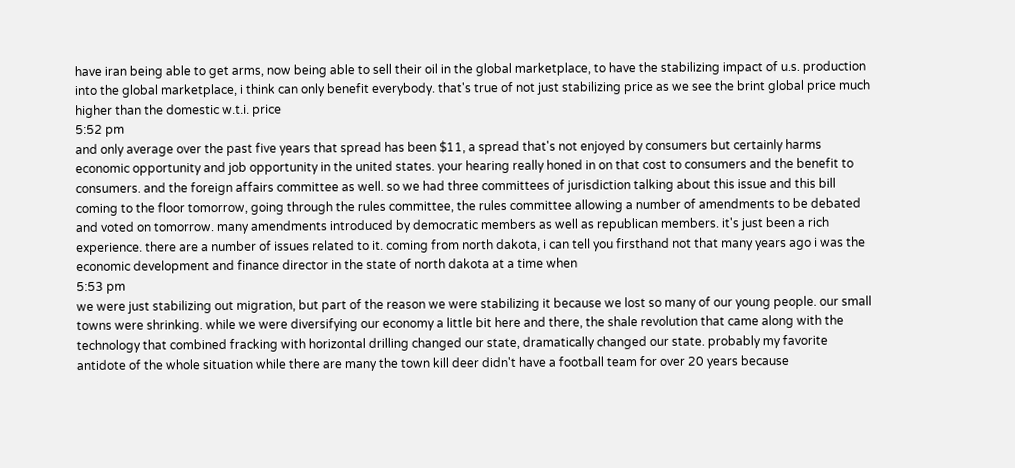have iran being able to get arms, now being able to sell their oil in the global marketplace, to have the stabilizing impact of u.s. production into the global marketplace, i think can only benefit everybody. that's true of not just stabilizing price as we see the brint global price much higher than the domestic w.t.i. price
5:52 pm
and only average over the past five years that spread has been $11, a spread that's not enjoyed by consumers but certainly harms economic opportunity and job opportunity in the united states. your hearing really honed in on that cost to consumers and the benefit to consumers. and the foreign affairs committee as well. so we had three committees of jurisdiction talking about this issue and this bill coming to the floor tomorrow, going through the rules committee, the rules committee allowing a number of amendments to be debated and voted on tomorrow. many amendments introduced by democratic members as well as republican members. it's just been a rich experience. there are a number of issues related to it. coming from north dakota, i can tell you firsthand not that many years ago i was the economic development and finance director in the state of north dakota at a time when
5:53 pm
we were just stabilizing out migration, but part of the reason we were stabilizing it because we lost so many of our young people. our small towns were shrinking. while we were diversifying our economy a little bit here and there, the shale revolution that came along with the technology that combined fracking with horizontal drilling changed our state, dramatically changed our state. probably my favorite antidote of the whole situation while there are many the town kill deer didn't have a football team for over 20 years because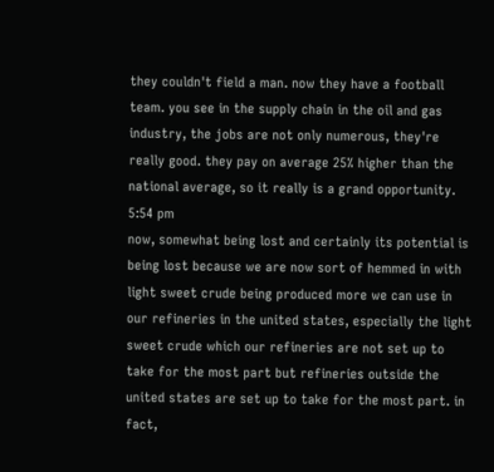they couldn't field a man. now they have a football team. you see in the supply chain in the oil and gas industry, the jobs are not only numerous, they're really good. they pay on average 25% higher than the national average, so it really is a grand opportunity.
5:54 pm
now, somewhat being lost and certainly its potential is being lost because we are now sort of hemmed in with light sweet crude being produced more we can use in our refineries in the united states, especially the light sweet crude which our refineries are not set up to take for the most part but refineries outside the united states are set up to take for the most part. in fact,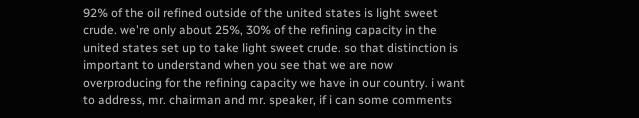92% of the oil refined outside of the united states is light sweet crude. we're only about 25%, 30% of the refining capacity in the united states set up to take light sweet crude. so that distinction is important to understand when you see that we are now overproducing for the refining capacity we have in our country. i want to address, mr. chairman and mr. speaker, if i can some comments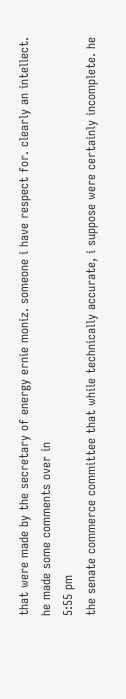that were made by the secretary of energy ernie moniz. someone i have respect for. clearly an intellect. he made some comments over in
5:55 pm
the senate commerce committee that while technically accurate, i suppose were certainly incomplete. he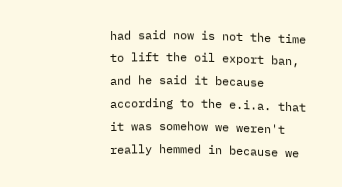had said now is not the time to lift the oil export ban, and he said it because according to the e.i.a. that it was somehow we weren't really hemmed in because we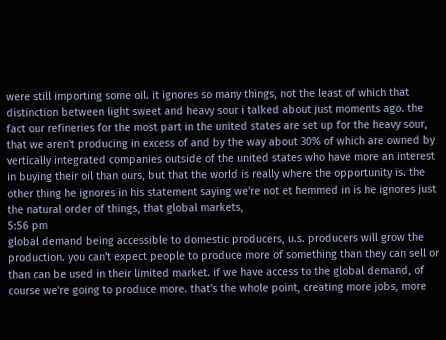were still importing some oil. it ignores so many things, not the least of which that distinction between light sweet and heavy sour i talked about just moments ago. the fact our refineries for the most part in the united states are set up for the heavy sour, that we aren't producing in excess of and by the way about 30% of which are owned by vertically integrated companies outside of the united states who have more an interest in buying their oil than ours, but that the world is really where the opportunity is. the other thing he ignores in his statement saying we're not et hemmed in is he ignores just the natural order of things, that global markets,
5:56 pm
global demand being accessible to domestic producers, u.s. producers will grow the production. you can't expect people to produce more of something than they can sell or than can be used in their limited market. if we have access to the global demand, of course we're going to produce more. that's the whole point, creating more jobs, more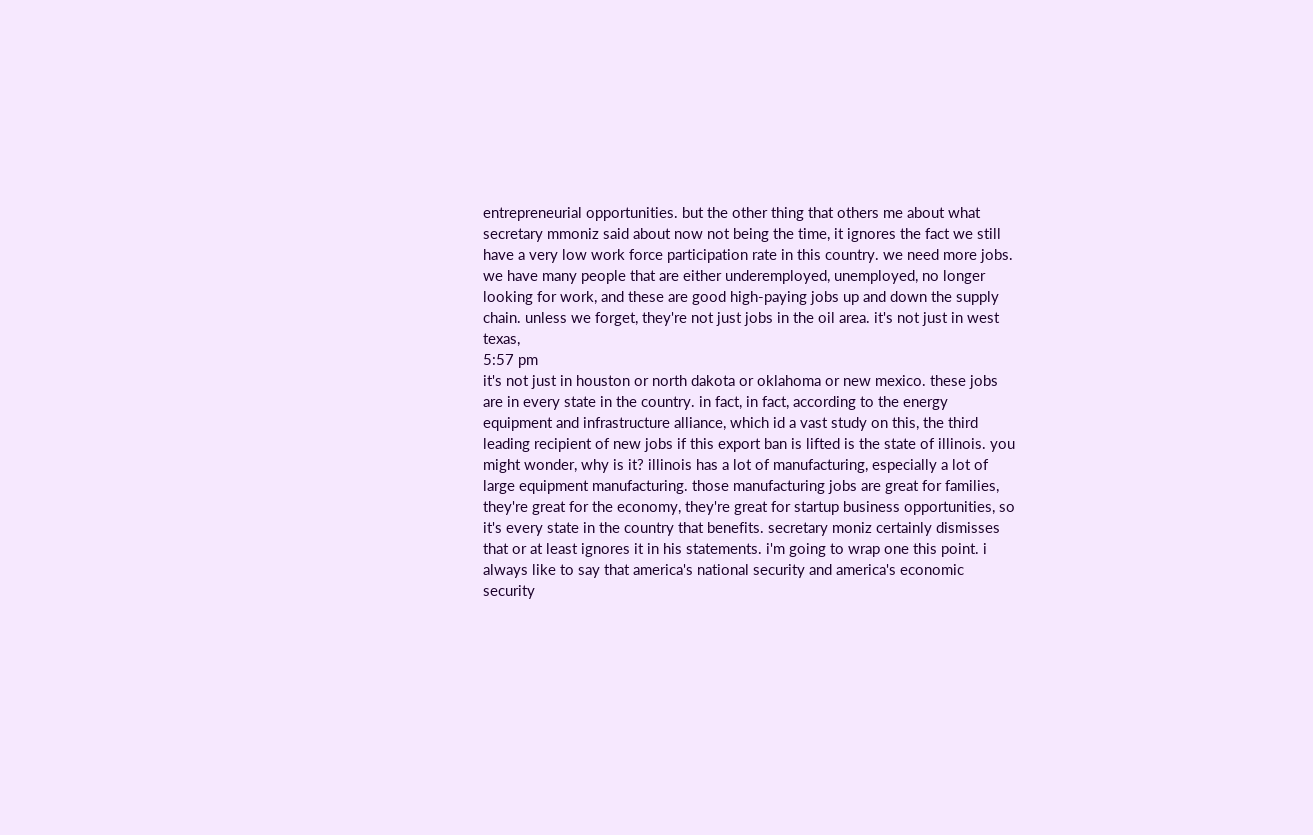entrepreneurial opportunities. but the other thing that others me about what secretary mmoniz said about now not being the time, it ignores the fact we still have a very low work force participation rate in this country. we need more jobs. we have many people that are either underemployed, unemployed, no longer looking for work, and these are good high-paying jobs up and down the supply chain. unless we forget, they're not just jobs in the oil area. it's not just in west texas,
5:57 pm
it's not just in houston or north dakota or oklahoma or new mexico. these jobs are in every state in the country. in fact, in fact, according to the energy equipment and infrastructure alliance, which id a vast study on this, the third leading recipient of new jobs if this export ban is lifted is the state of illinois. you might wonder, why is it? illinois has a lot of manufacturing, especially a lot of large equipment manufacturing. those manufacturing jobs are great for families, they're great for the economy, they're great for startup business opportunities, so it's every state in the country that benefits. secretary moniz certainly dismisses that or at least ignores it in his statements. i'm going to wrap one this point. i always like to say that america's national security and america's economic security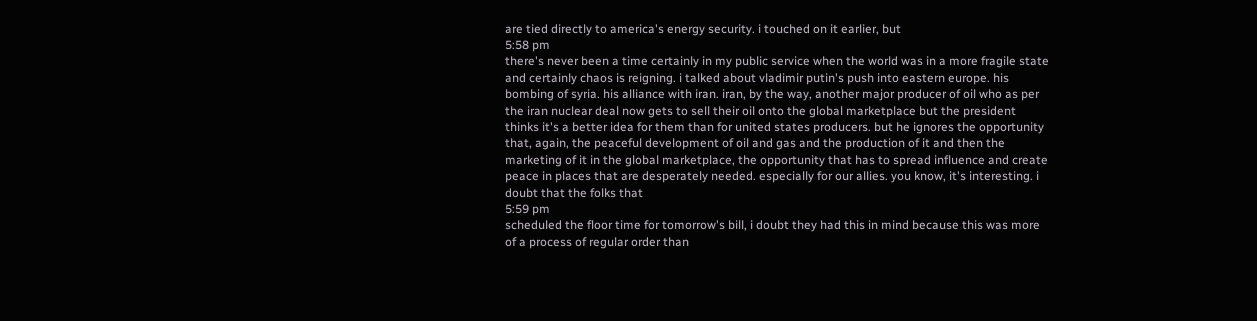are tied directly to america's energy security. i touched on it earlier, but
5:58 pm
there's never been a time certainly in my public service when the world was in a more fragile state and certainly chaos is reigning. i talked about vladimir putin's push into eastern europe. his bombing of syria. his alliance with iran. iran, by the way, another major producer of oil who as per the iran nuclear deal now gets to sell their oil onto the global marketplace but the president thinks it's a better idea for them than for united states producers. but he ignores the opportunity that, again, the peaceful development of oil and gas and the production of it and then the marketing of it in the global marketplace, the opportunity that has to spread influence and create peace in places that are desperately needed. especially for our allies. you know, it's interesting. i doubt that the folks that
5:59 pm
scheduled the floor time for tomorrow's bill, i doubt they had this in mind because this was more of a process of regular order than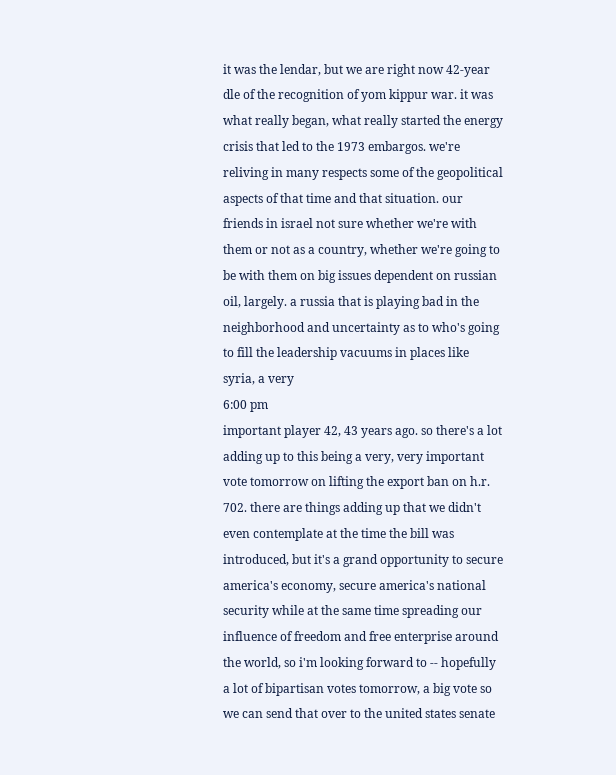it was the lendar, but we are right now 42-year dle of the recognition of yom kippur war. it was what really began, what really started the energy crisis that led to the 1973 embargos. we're reliving in many respects some of the geopolitical aspects of that time and that situation. our friends in israel not sure whether we're with them or not as a country, whether we're going to be with them on big issues dependent on russian oil, largely. a russia that is playing bad in the neighborhood and uncertainty as to who's going to fill the leadership vacuums in places like syria, a very
6:00 pm
important player 42, 43 years ago. so there's a lot adding up to this being a very, very important vote tomorrow on lifting the export ban on h.r. 702. there are things adding up that we didn't even contemplate at the time the bill was introduced, but it's a grand opportunity to secure america's economy, secure america's national security while at the same time spreading our influence of freedom and free enterprise around the world, so i'm looking forward to -- hopefully a lot of bipartisan votes tomorrow, a big vote so we can send that over to the united states senate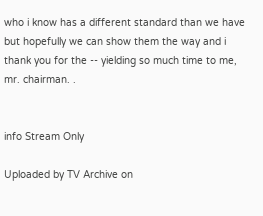who i know has a different standard than we have but hopefully we can show them the way and i thank you for the -- yielding so much time to me, mr. chairman. .


info Stream Only

Uploaded by TV Archive on